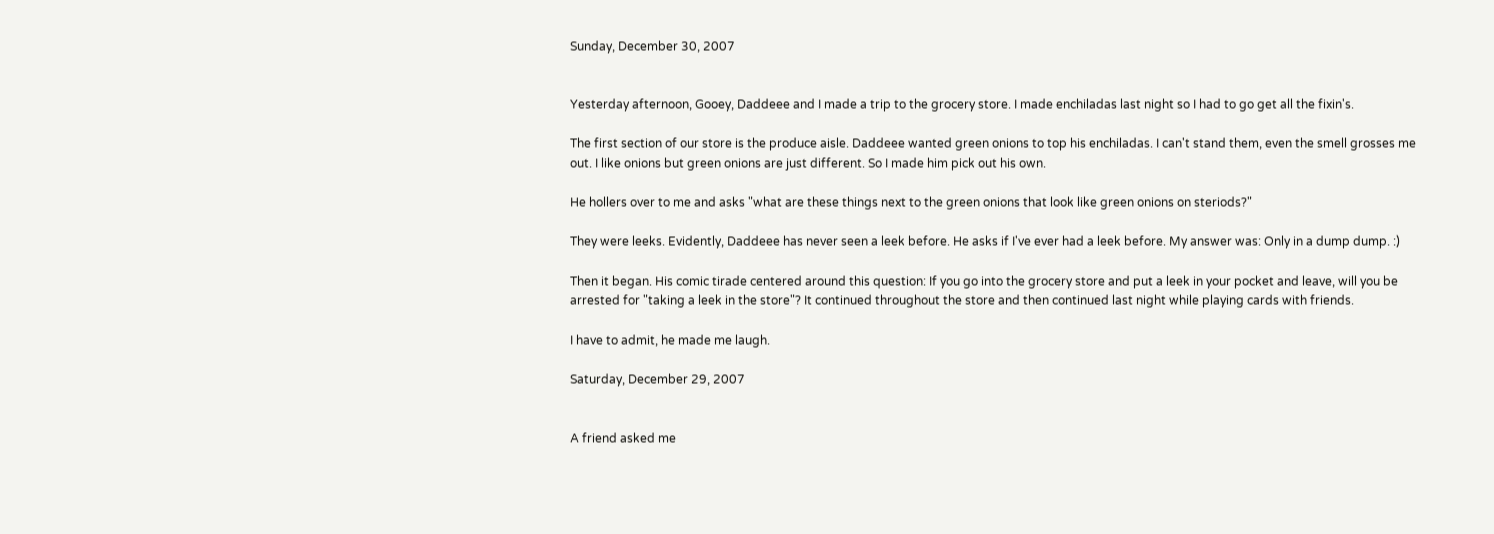Sunday, December 30, 2007


Yesterday afternoon, Gooey, Daddeee and I made a trip to the grocery store. I made enchiladas last night so I had to go get all the fixin's.

The first section of our store is the produce aisle. Daddeee wanted green onions to top his enchiladas. I can't stand them, even the smell grosses me out. I like onions but green onions are just different. So I made him pick out his own.

He hollers over to me and asks "what are these things next to the green onions that look like green onions on steriods?"

They were leeks. Evidently, Daddeee has never seen a leek before. He asks if I've ever had a leek before. My answer was: Only in a dump dump. :)

Then it began. His comic tirade centered around this question: If you go into the grocery store and put a leek in your pocket and leave, will you be arrested for "taking a leek in the store"? It continued throughout the store and then continued last night while playing cards with friends.

I have to admit, he made me laugh.

Saturday, December 29, 2007


A friend asked me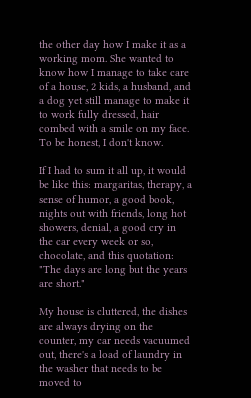the other day how I make it as a working mom. She wanted to know how I manage to take care of a house, 2 kids, a husband, and a dog yet still manage to make it to work fully dressed, hair combed with a smile on my face. To be honest, I don't know.

If I had to sum it all up, it would be like this: margaritas, therapy, a sense of humor, a good book, nights out with friends, long hot showers, denial, a good cry in the car every week or so, chocolate, and this quotation: "The days are long but the years are short."

My house is cluttered, the dishes are always drying on the counter, my car needs vacuumed out, there's a load of laundry in the washer that needs to be moved to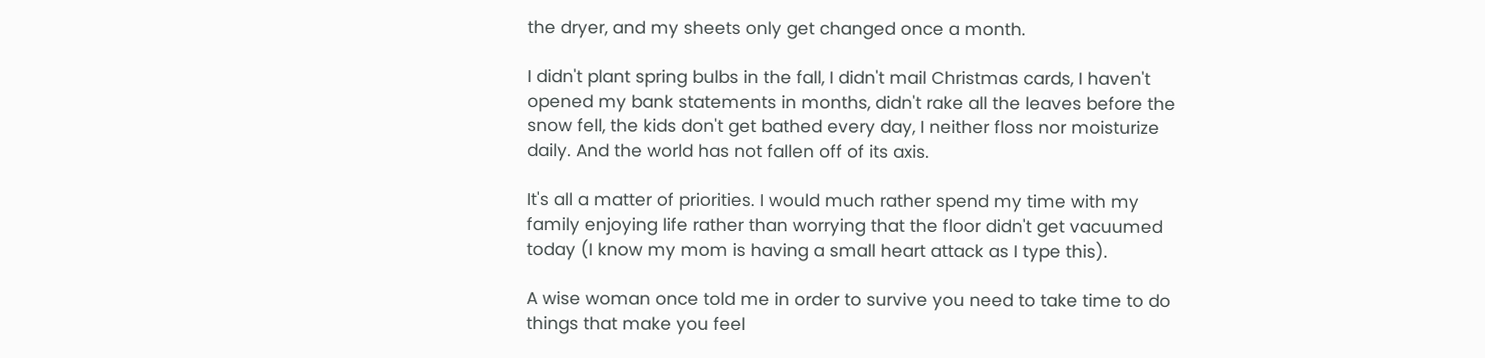the dryer, and my sheets only get changed once a month.

I didn't plant spring bulbs in the fall, I didn't mail Christmas cards, I haven't opened my bank statements in months, didn't rake all the leaves before the snow fell, the kids don't get bathed every day, I neither floss nor moisturize daily. And the world has not fallen off of its axis.

It's all a matter of priorities. I would much rather spend my time with my family enjoying life rather than worrying that the floor didn't get vacuumed today (I know my mom is having a small heart attack as I type this).

A wise woman once told me in order to survive you need to take time to do things that make you feel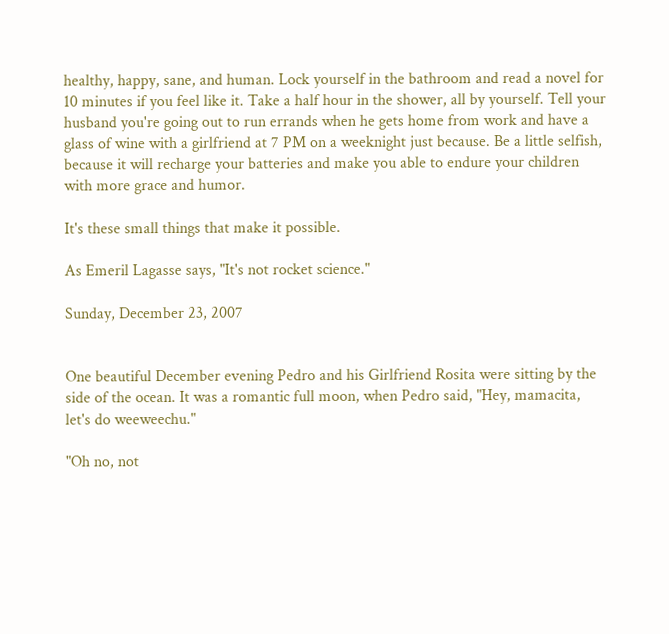healthy, happy, sane, and human. Lock yourself in the bathroom and read a novel for 10 minutes if you feel like it. Take a half hour in the shower, all by yourself. Tell your husband you're going out to run errands when he gets home from work and have a glass of wine with a girlfriend at 7 PM on a weeknight just because. Be a little selfish, because it will recharge your batteries and make you able to endure your children with more grace and humor.

It's these small things that make it possible.

As Emeril Lagasse says, "It's not rocket science."

Sunday, December 23, 2007


One beautiful December evening Pedro and his Girlfriend Rosita were sitting by the side of the ocean. It was a romantic full moon, when Pedro said, "Hey, mamacita, let's do weeweechu."

"Oh no, not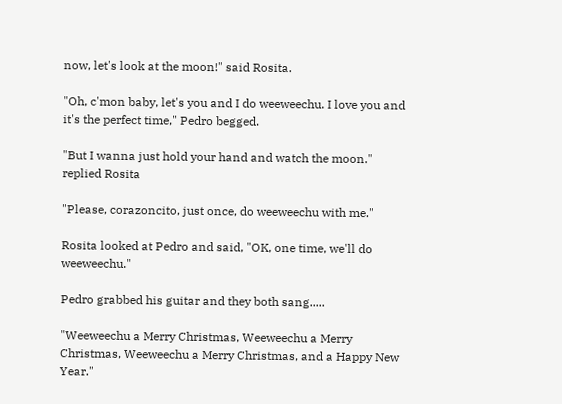now, let's look at the moon!" said Rosita.

"Oh, c'mon baby, let's you and I do weeweechu. I love you and it's the perfect time," Pedro begged.

"But I wanna just hold your hand and watch the moon." replied Rosita

"Please, corazoncito, just once, do weeweechu with me."

Rosita looked at Pedro and said, "OK, one time, we'll do weeweechu."

Pedro grabbed his guitar and they both sang.....

"Weeweechu a Merry Christmas, Weeweechu a Merry Christmas, Weeweechu a Merry Christmas, and a Happy New Year."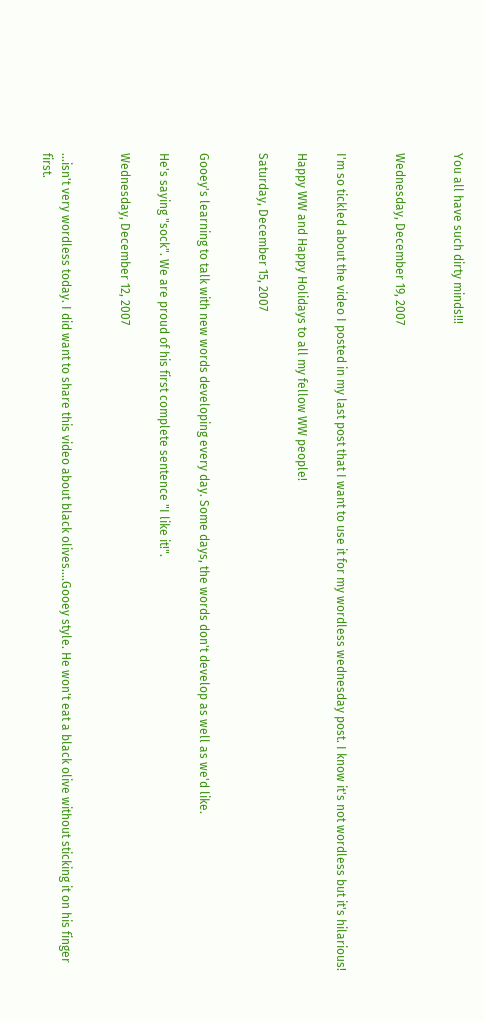You all have such dirty minds!!!


Wednesday, December 19, 2007


I'm so tickled about the video I posted in my last post that I want to use it for my wordless wednesday post. I know it's not wordless but it's hilarious!

Happy WW and Happy Holidays to all my fellow WW people!

Saturday, December 15, 2007


Gooey's learning to talk with new words developing every day. Some days, the words don't develop as well as we'd like.

He's saying "sock". We are proud of his first complete sentence "I like it!".

Wednesday, December 12, 2007


...isn't very wordless today. I did want to share this video about black olives....Gooey style. He won't eat a black olive without sticking it on his finger first.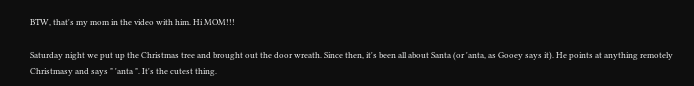BTW, that's my mom in the video with him. Hi MOM!!!

Saturday night we put up the Christmas tree and brought out the door wreath. Since then, it's been all about Santa (or 'anta, as Gooey says it). He points at anything remotely Christmasy and says " 'anta ". It's the cutest thing.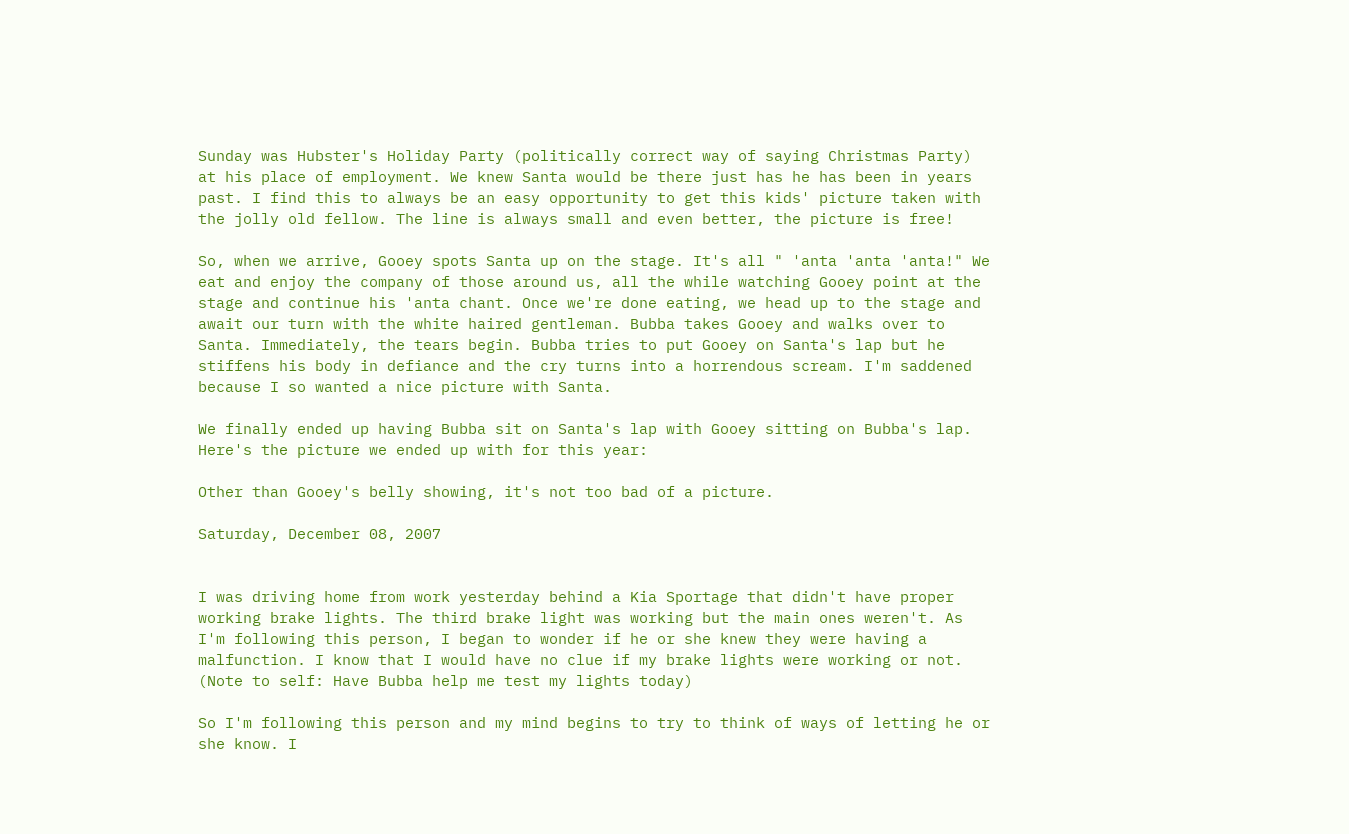Sunday was Hubster's Holiday Party (politically correct way of saying Christmas Party) at his place of employment. We knew Santa would be there just has he has been in years past. I find this to always be an easy opportunity to get this kids' picture taken with the jolly old fellow. The line is always small and even better, the picture is free!

So, when we arrive, Gooey spots Santa up on the stage. It's all " 'anta 'anta 'anta!" We eat and enjoy the company of those around us, all the while watching Gooey point at the stage and continue his 'anta chant. Once we're done eating, we head up to the stage and await our turn with the white haired gentleman. Bubba takes Gooey and walks over to Santa. Immediately, the tears begin. Bubba tries to put Gooey on Santa's lap but he stiffens his body in defiance and the cry turns into a horrendous scream. I'm saddened because I so wanted a nice picture with Santa.

We finally ended up having Bubba sit on Santa's lap with Gooey sitting on Bubba's lap. Here's the picture we ended up with for this year:

Other than Gooey's belly showing, it's not too bad of a picture.

Saturday, December 08, 2007


I was driving home from work yesterday behind a Kia Sportage that didn't have proper working brake lights. The third brake light was working but the main ones weren't. As I'm following this person, I began to wonder if he or she knew they were having a malfunction. I know that I would have no clue if my brake lights were working or not. (Note to self: Have Bubba help me test my lights today)

So I'm following this person and my mind begins to try to think of ways of letting he or she know. I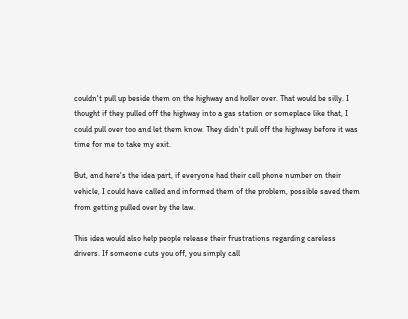couldn't pull up beside them on the highway and holler over. That would be silly. I thought if they pulled off the highway into a gas station or someplace like that, I could pull over too and let them know. They didn't pull off the highway before it was time for me to take my exit.

But, and here's the idea part, if everyone had their cell phone number on their vehicle, I could have called and informed them of the problem, possible saved them from getting pulled over by the law.

This idea would also help people release their frustrations regarding careless drivers. If someone cuts you off, you simply call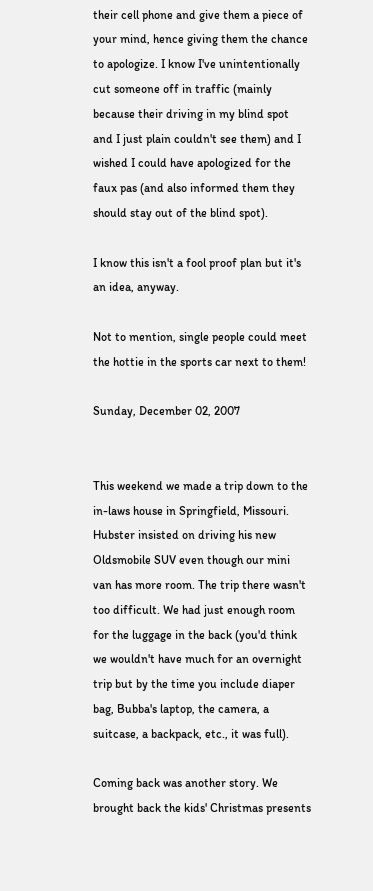their cell phone and give them a piece of your mind, hence giving them the chance to apologize. I know I've unintentionally cut someone off in traffic (mainly because their driving in my blind spot and I just plain couldn't see them) and I wished I could have apologized for the faux pas (and also informed them they should stay out of the blind spot).

I know this isn't a fool proof plan but it's an idea, anyway.

Not to mention, single people could meet the hottie in the sports car next to them!

Sunday, December 02, 2007


This weekend we made a trip down to the in-laws house in Springfield, Missouri. Hubster insisted on driving his new Oldsmobile SUV even though our mini van has more room. The trip there wasn't too difficult. We had just enough room for the luggage in the back (you'd think we wouldn't have much for an overnight trip but by the time you include diaper bag, Bubba's laptop, the camera, a suitcase, a backpack, etc., it was full).

Coming back was another story. We brought back the kids' Christmas presents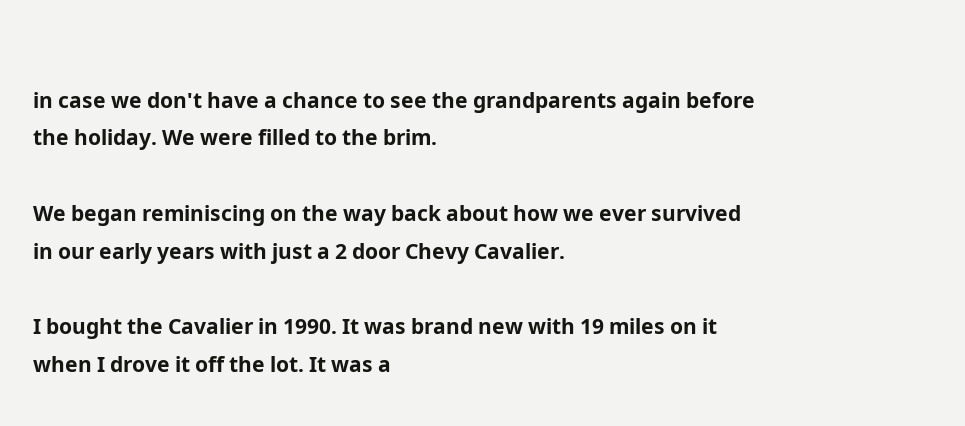in case we don't have a chance to see the grandparents again before the holiday. We were filled to the brim.

We began reminiscing on the way back about how we ever survived in our early years with just a 2 door Chevy Cavalier.

I bought the Cavalier in 1990. It was brand new with 19 miles on it when I drove it off the lot. It was a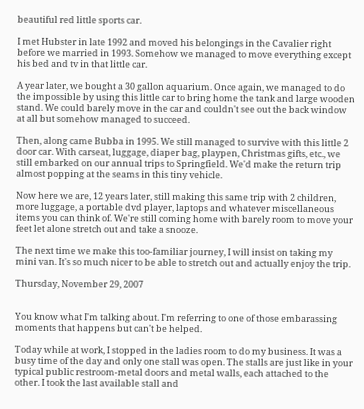beautiful red little sports car.

I met Hubster in late 1992 and moved his belongings in the Cavalier right before we married in 1993. Somehow we managed to move everything except his bed and tv in that little car.

A year later, we bought a 30 gallon aquarium. Once again, we managed to do the impossible by using this little car to bring home the tank and large wooden stand. We could barely move in the car and couldn't see out the back window at all but somehow managed to succeed.

Then, along came Bubba in 1995. We still managed to survive with this little 2 door car. With carseat, luggage, diaper bag, playpen, Christmas gifts, etc., we still embarked on our annual trips to Springfield. We'd make the return trip almost popping at the seams in this tiny vehicle.

Now here we are, 12 years later, still making this same trip with 2 children, more luggage, a portable dvd player, laptops and whatever miscellaneous items you can think of. We're still coming home with barely room to move your feet let alone stretch out and take a snooze.

The next time we make this too-familiar journey, I will insist on taking my mini van. It's so much nicer to be able to stretch out and actually enjoy the trip.

Thursday, November 29, 2007


You know what I'm talking about. I'm referring to one of those embarassing moments that happens but can't be helped.

Today while at work, I stopped in the ladies room to do my business. It was a busy time of the day and only one stall was open. The stalls are just like in your typical public restroom-metal doors and metal walls, each attached to the other. I took the last available stall and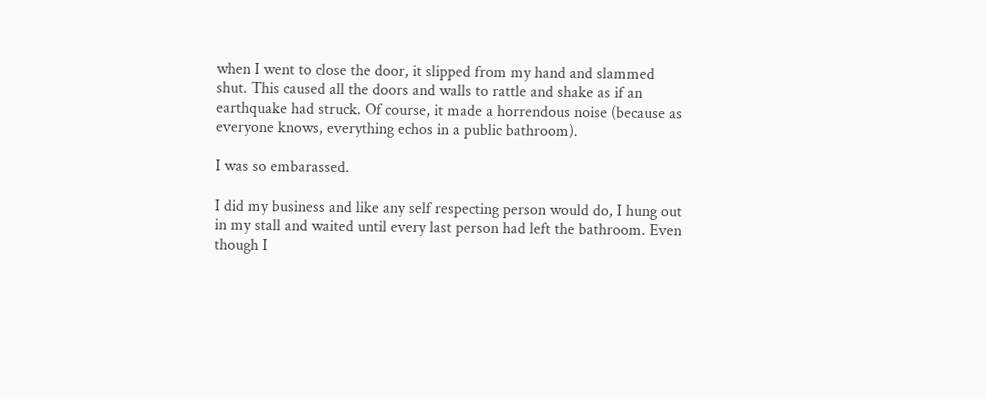when I went to close the door, it slipped from my hand and slammed shut. This caused all the doors and walls to rattle and shake as if an earthquake had struck. Of course, it made a horrendous noise (because as everyone knows, everything echos in a public bathroom).

I was so embarassed.

I did my business and like any self respecting person would do, I hung out in my stall and waited until every last person had left the bathroom. Even though I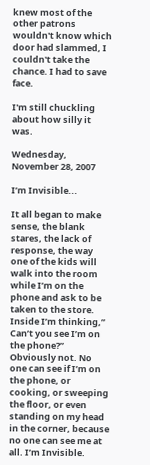knew most of the other patrons wouldn't know which door had slammed, I couldn't take the chance. I had to save face.

I'm still chuckling about how silly it was.

Wednesday, November 28, 2007

I’m Invisible...

It all began to make sense, the blank stares, the lack of response, the way one of the kids will walk into the room while I’m on the phone and ask to be taken to the store. Inside I’m thinking,” Can’t you see I’m on the phone?” Obviously not. No one can see if I’m on the phone, or cooking, or sweeping the floor, or even standing on my head in the corner, because no one can see me at all. I’m Invisible.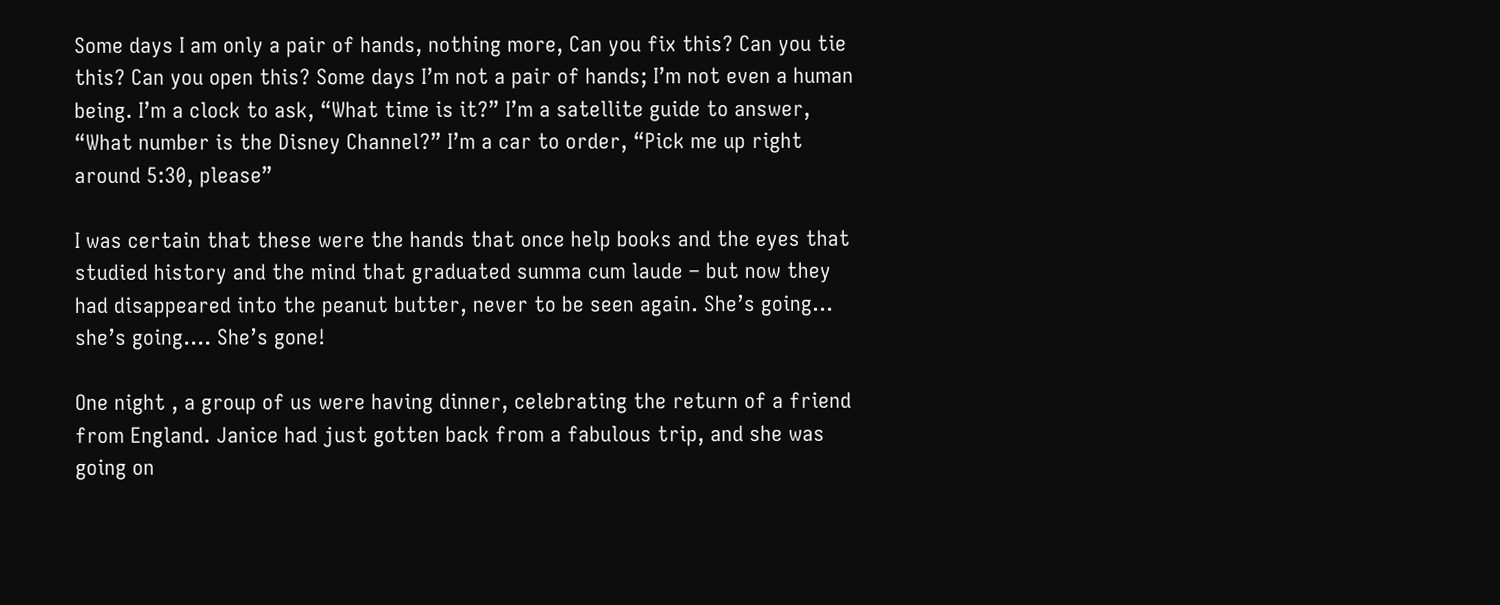Some days I am only a pair of hands, nothing more, Can you fix this? Can you tie this? Can you open this? Some days I’m not a pair of hands; I’m not even a human being. I’m a clock to ask, “What time is it?” I’m a satellite guide to answer, “What number is the Disney Channel?” I’m a car to order, “Pick me up right around 5:30, please”

I was certain that these were the hands that once help books and the eyes that studied history and the mind that graduated summa cum laude – but now they had disappeared into the peanut butter, never to be seen again. She’s going… she’s going…. She’s gone!

One night , a group of us were having dinner, celebrating the return of a friend from England. Janice had just gotten back from a fabulous trip, and she was going on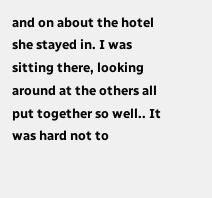and on about the hotel she stayed in. I was sitting there, looking around at the others all put together so well.. It was hard not to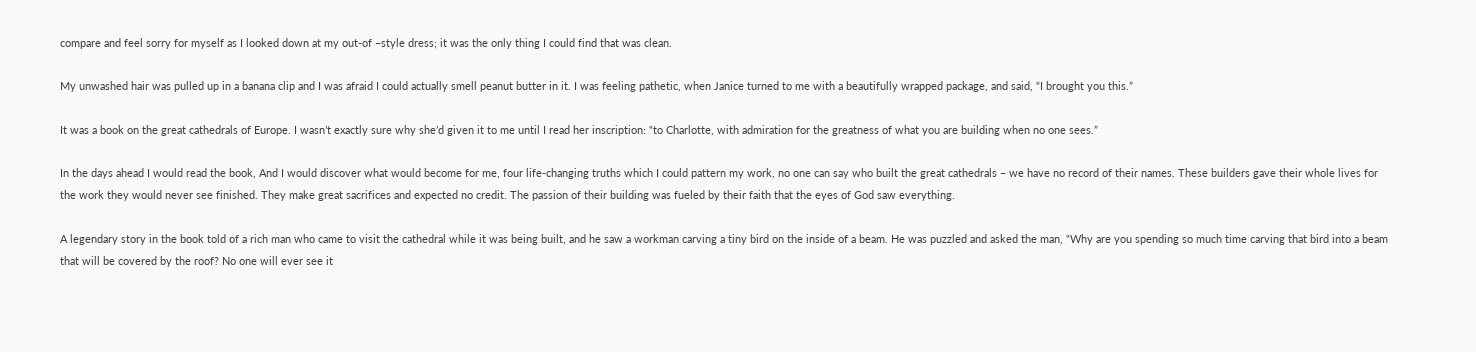compare and feel sorry for myself as I looked down at my out-of –style dress; it was the only thing I could find that was clean.

My unwashed hair was pulled up in a banana clip and I was afraid I could actually smell peanut butter in it. I was feeling pathetic, when Janice turned to me with a beautifully wrapped package, and said, “I brought you this.”

It was a book on the great cathedrals of Europe. I wasn’t exactly sure why she’d given it to me until I read her inscription: “to Charlotte, with admiration for the greatness of what you are building when no one sees.”

In the days ahead I would read the book, And I would discover what would become for me, four life-changing truths which I could pattern my work, no one can say who built the great cathedrals – we have no record of their names. These builders gave their whole lives for the work they would never see finished. They make great sacrifices and expected no credit. The passion of their building was fueled by their faith that the eyes of God saw everything.

A legendary story in the book told of a rich man who came to visit the cathedral while it was being built, and he saw a workman carving a tiny bird on the inside of a beam. He was puzzled and asked the man, “Why are you spending so much time carving that bird into a beam that will be covered by the roof? No one will ever see it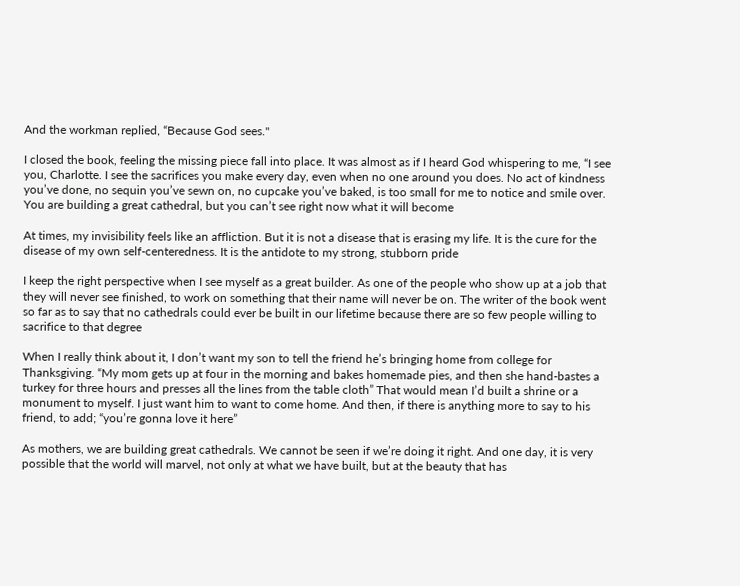And the workman replied, “Because God sees."

I closed the book, feeling the missing piece fall into place. It was almost as if I heard God whispering to me, “I see you, Charlotte. I see the sacrifices you make every day, even when no one around you does. No act of kindness you’ve done, no sequin you’ve sewn on, no cupcake you’ve baked, is too small for me to notice and smile over. You are building a great cathedral, but you can’t see right now what it will become

At times, my invisibility feels like an affliction. But it is not a disease that is erasing my life. It is the cure for the disease of my own self-centeredness. It is the antidote to my strong, stubborn pride

I keep the right perspective when I see myself as a great builder. As one of the people who show up at a job that they will never see finished, to work on something that their name will never be on. The writer of the book went so far as to say that no cathedrals could ever be built in our lifetime because there are so few people willing to sacrifice to that degree

When I really think about it, I don’t want my son to tell the friend he’s bringing home from college for Thanksgiving. “My mom gets up at four in the morning and bakes homemade pies, and then she hand-bastes a turkey for three hours and presses all the lines from the table cloth” That would mean I’d built a shrine or a monument to myself. I just want him to want to come home. And then, if there is anything more to say to his friend, to add; “you’re gonna love it here”

As mothers, we are building great cathedrals. We cannot be seen if we’re doing it right. And one day, it is very possible that the world will marvel, not only at what we have built, but at the beauty that has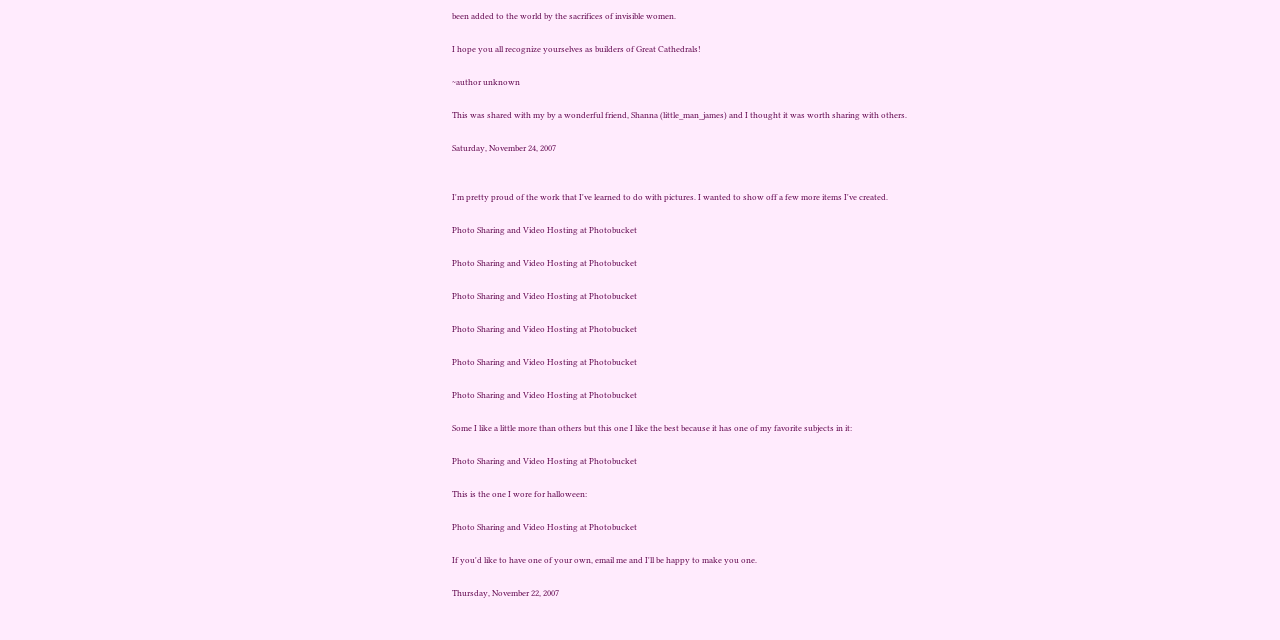been added to the world by the sacrifices of invisible women.

I hope you all recognize yourselves as builders of Great Cathedrals!

~author unknown

This was shared with my by a wonderful friend, Shanna (little_man_james) and I thought it was worth sharing with others.

Saturday, November 24, 2007


I'm pretty proud of the work that I've learned to do with pictures. I wanted to show off a few more items I've created.

Photo Sharing and Video Hosting at Photobucket

Photo Sharing and Video Hosting at Photobucket

Photo Sharing and Video Hosting at Photobucket

Photo Sharing and Video Hosting at Photobucket

Photo Sharing and Video Hosting at Photobucket

Photo Sharing and Video Hosting at Photobucket

Some I like a little more than others but this one I like the best because it has one of my favorite subjects in it:

Photo Sharing and Video Hosting at Photobucket

This is the one I wore for halloween:

Photo Sharing and Video Hosting at Photobucket

If you'd like to have one of your own, email me and I'll be happy to make you one.

Thursday, November 22, 2007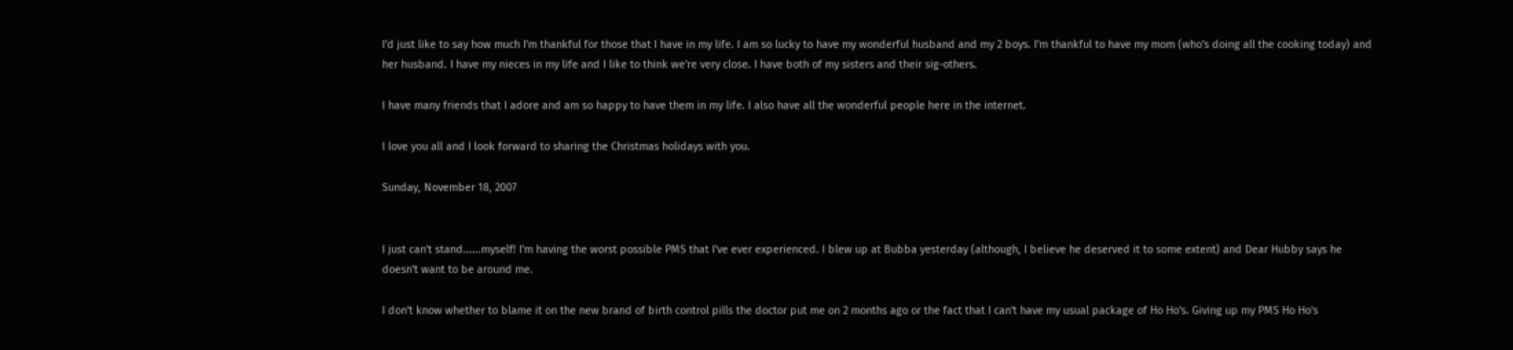I'd just like to say how much I'm thankful for those that I have in my life. I am so lucky to have my wonderful husband and my 2 boys. I'm thankful to have my mom (who's doing all the cooking today) and her husband. I have my nieces in my life and I like to think we're very close. I have both of my sisters and their sig-others.

I have many friends that I adore and am so happy to have them in my life. I also have all the wonderful people here in the internet.

I love you all and I look forward to sharing the Christmas holidays with you.

Sunday, November 18, 2007


I just can't stand......myself! I'm having the worst possible PMS that I've ever experienced. I blew up at Bubba yesterday (although, I believe he deserved it to some extent) and Dear Hubby says he doesn't want to be around me.

I don't know whether to blame it on the new brand of birth control pills the doctor put me on 2 months ago or the fact that I can't have my usual package of Ho Ho's. Giving up my PMS Ho Ho's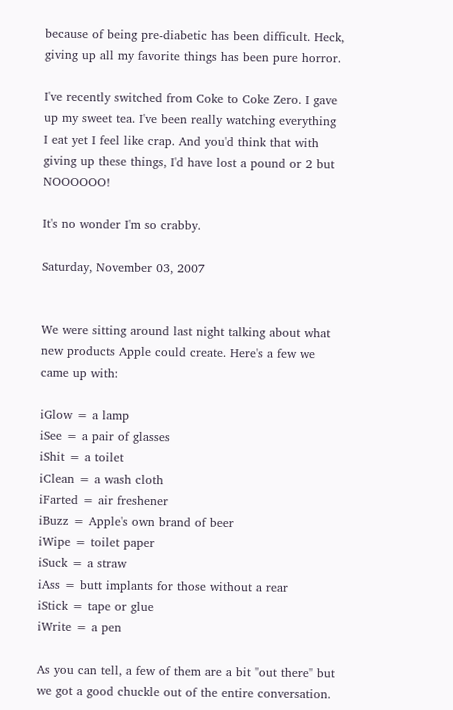because of being pre-diabetic has been difficult. Heck, giving up all my favorite things has been pure horror.

I've recently switched from Coke to Coke Zero. I gave up my sweet tea. I've been really watching everything I eat yet I feel like crap. And you'd think that with giving up these things, I'd have lost a pound or 2 but NOOOOOO!

It's no wonder I'm so crabby.

Saturday, November 03, 2007


We were sitting around last night talking about what new products Apple could create. Here's a few we came up with:

iGlow = a lamp
iSee = a pair of glasses
iShit = a toilet
iClean = a wash cloth
iFarted = air freshener
iBuzz = Apple's own brand of beer
iWipe = toilet paper
iSuck = a straw
iAss = butt implants for those without a rear
iStick = tape or glue
iWrite = a pen

As you can tell, a few of them are a bit "out there" but we got a good chuckle out of the entire conversation.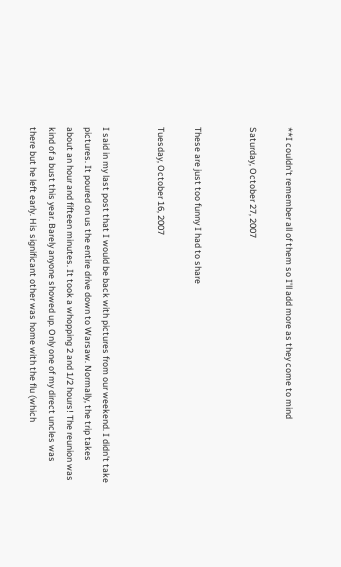**I couldn't remember all of them so I'll add more as they come to mind

Saturday, October 27, 2007


These are just too funny I had to share

Tuesday, October 16, 2007


I said in my last post that I would be back with pictures from our weekend. I didn't take pictures. It poured on us the entire drive down to Warsaw. Normally, the trip takes about an hour and fifteen minutes. It took a whopping 2 and 1/2 hours! The reunion was kind of a bust this year. Barely anyone showed up. Only one of my direct uncles was there but he left early. His significant other was home with the flu (which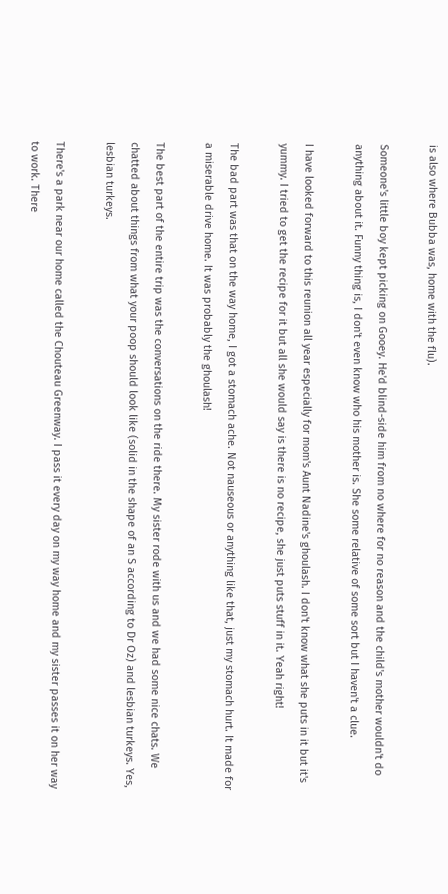is also where Bubba was, home with the flu).

Someone's little boy kept picking on Gooey. He'd blind-side him from no where for no reason and the child's mother wouldn't do anything about it. Funny thing is, I don't even know who his mother is. She some relative of some sort but I haven't a clue.

I have looked forward to this reunion all year especially for mom's Aunt Nadine's ghoulash. I don't know what she puts in it but it's yummy. I tried to get the recipe for it but all she would say is there is no recipe, she just puts stuff in it. Yeah right!

The bad part was that on the way home, I got a stomach ache. Not nauseous or anything like that, just my stomach hurt. It made for a miserable drive home. It was probably the ghoulash!

The best part of the entire trip was the conversations on the ride there. My sister rode with us and we had some nice chats. We chatted about things from what your poop should look like (solid in the shape of an S according to Dr Oz) and lesbian turkeys. Yes, lesbian turkeys.

There's a park near our home called the Chouteau Greenway. I pass it every day on my way home and my sister passes it on her way to work. There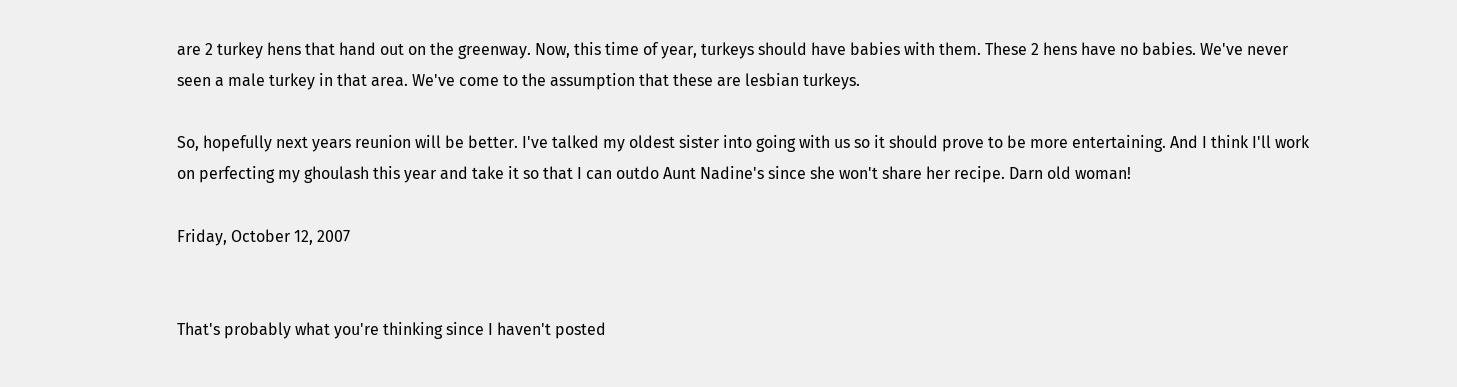are 2 turkey hens that hand out on the greenway. Now, this time of year, turkeys should have babies with them. These 2 hens have no babies. We've never seen a male turkey in that area. We've come to the assumption that these are lesbian turkeys.

So, hopefully next years reunion will be better. I've talked my oldest sister into going with us so it should prove to be more entertaining. And I think I'll work on perfecting my ghoulash this year and take it so that I can outdo Aunt Nadine's since she won't share her recipe. Darn old woman!

Friday, October 12, 2007


That's probably what you're thinking since I haven't posted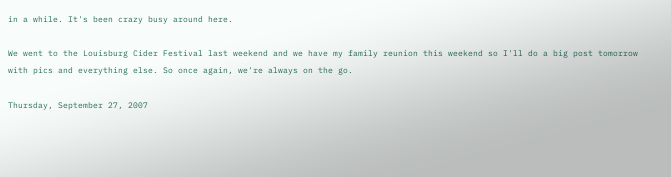in a while. It's been crazy busy around here.

We went to the Louisburg Cider Festival last weekend and we have my family reunion this weekend so I'll do a big post tomorrow with pics and everything else. So once again, we're always on the go.

Thursday, September 27, 2007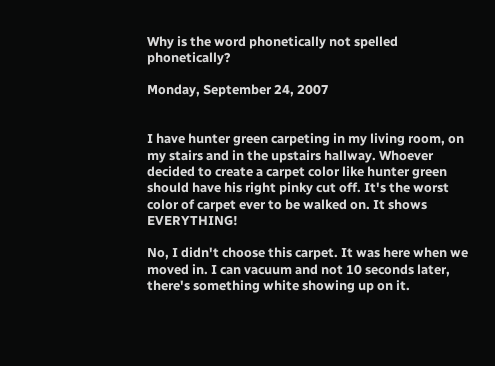Why is the word phonetically not spelled phonetically?

Monday, September 24, 2007


I have hunter green carpeting in my living room, on my stairs and in the upstairs hallway. Whoever decided to create a carpet color like hunter green should have his right pinky cut off. It's the worst color of carpet ever to be walked on. It shows EVERYTHING!

No, I didn't choose this carpet. It was here when we moved in. I can vacuum and not 10 seconds later, there's something white showing up on it.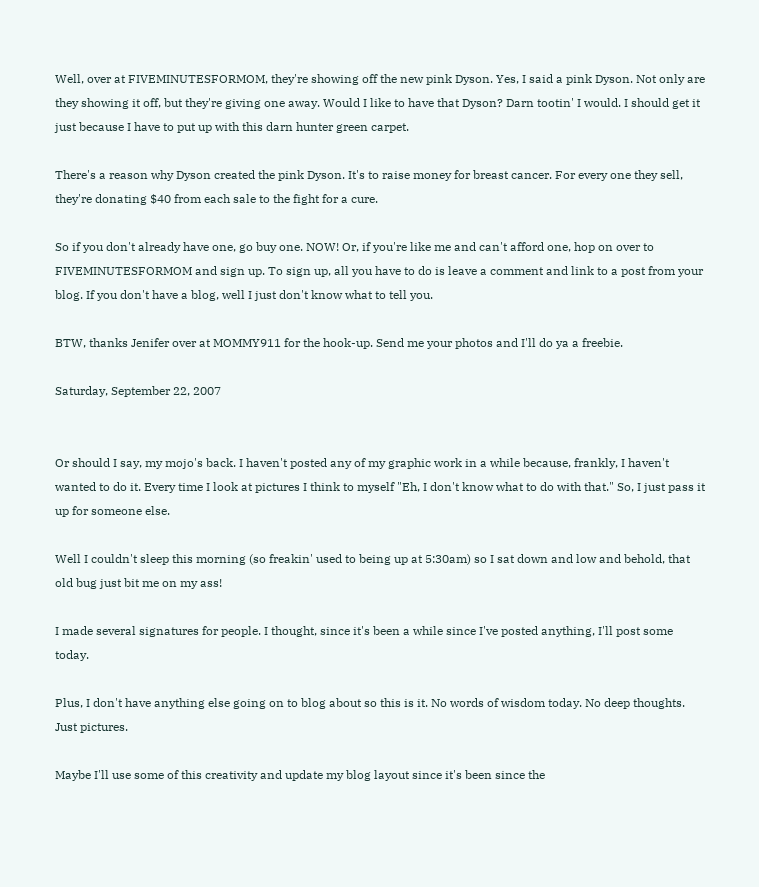Well, over at FIVEMINUTESFORMOM, they're showing off the new pink Dyson. Yes, I said a pink Dyson. Not only are they showing it off, but they're giving one away. Would I like to have that Dyson? Darn tootin' I would. I should get it just because I have to put up with this darn hunter green carpet.

There's a reason why Dyson created the pink Dyson. It's to raise money for breast cancer. For every one they sell, they're donating $40 from each sale to the fight for a cure.

So if you don't already have one, go buy one. NOW! Or, if you're like me and can't afford one, hop on over to FIVEMINUTESFORMOM and sign up. To sign up, all you have to do is leave a comment and link to a post from your blog. If you don't have a blog, well I just don't know what to tell you.

BTW, thanks Jenifer over at MOMMY911 for the hook-up. Send me your photos and I'll do ya a freebie.

Saturday, September 22, 2007


Or should I say, my mojo's back. I haven't posted any of my graphic work in a while because, frankly, I haven't wanted to do it. Every time I look at pictures I think to myself "Eh, I don't know what to do with that." So, I just pass it up for someone else.

Well I couldn't sleep this morning (so freakin' used to being up at 5:30am) so I sat down and low and behold, that old bug just bit me on my ass!

I made several signatures for people. I thought, since it's been a while since I've posted anything, I'll post some today.

Plus, I don't have anything else going on to blog about so this is it. No words of wisdom today. No deep thoughts. Just pictures.

Maybe I'll use some of this creativity and update my blog layout since it's been since the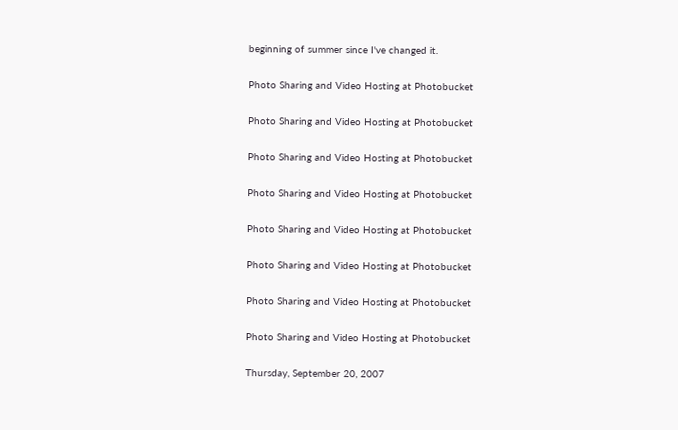beginning of summer since I've changed it.

Photo Sharing and Video Hosting at Photobucket

Photo Sharing and Video Hosting at Photobucket

Photo Sharing and Video Hosting at Photobucket

Photo Sharing and Video Hosting at Photobucket

Photo Sharing and Video Hosting at Photobucket

Photo Sharing and Video Hosting at Photobucket

Photo Sharing and Video Hosting at Photobucket

Photo Sharing and Video Hosting at Photobucket

Thursday, September 20, 2007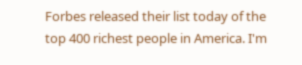Forbes released their list today of the top 400 richest people in America. I'm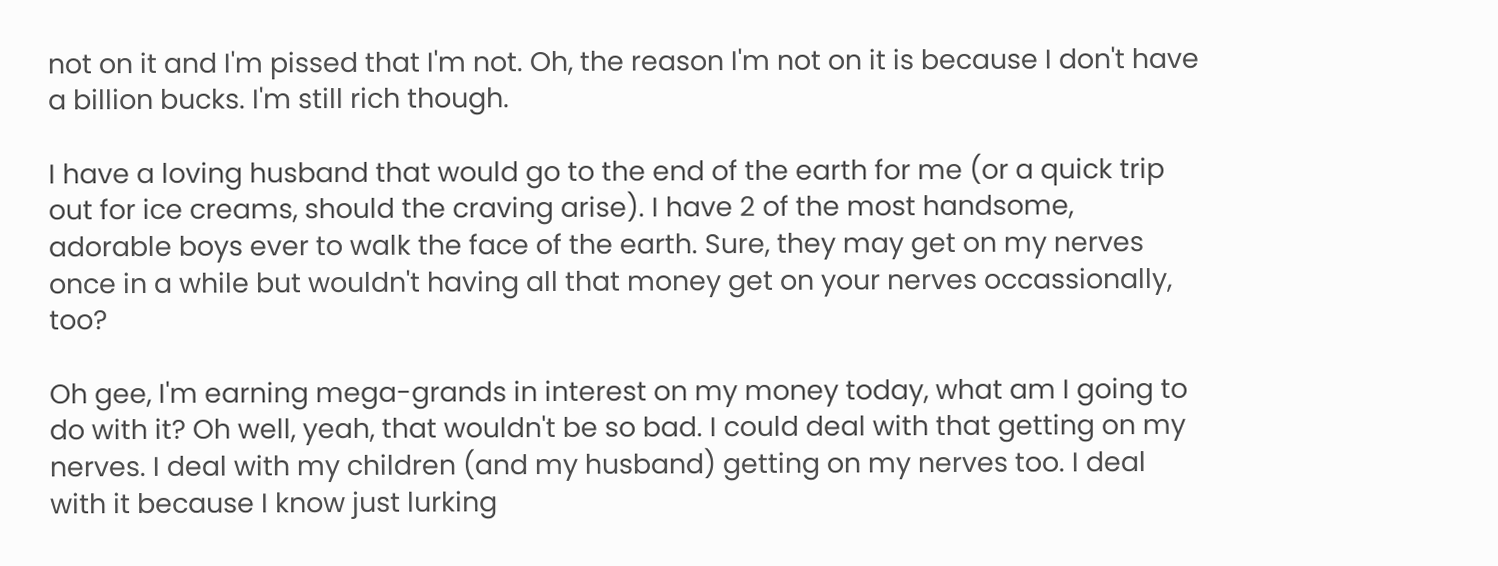not on it and I'm pissed that I'm not. Oh, the reason I'm not on it is because I don't have a billion bucks. I'm still rich though.

I have a loving husband that would go to the end of the earth for me (or a quick trip out for ice creams, should the craving arise). I have 2 of the most handsome, adorable boys ever to walk the face of the earth. Sure, they may get on my nerves once in a while but wouldn't having all that money get on your nerves occassionally, too?

Oh gee, I'm earning mega-grands in interest on my money today, what am I going to do with it? Oh well, yeah, that wouldn't be so bad. I could deal with that getting on my nerves. I deal with my children (and my husband) getting on my nerves too. I deal with it because I know just lurking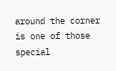around the corner is one of those special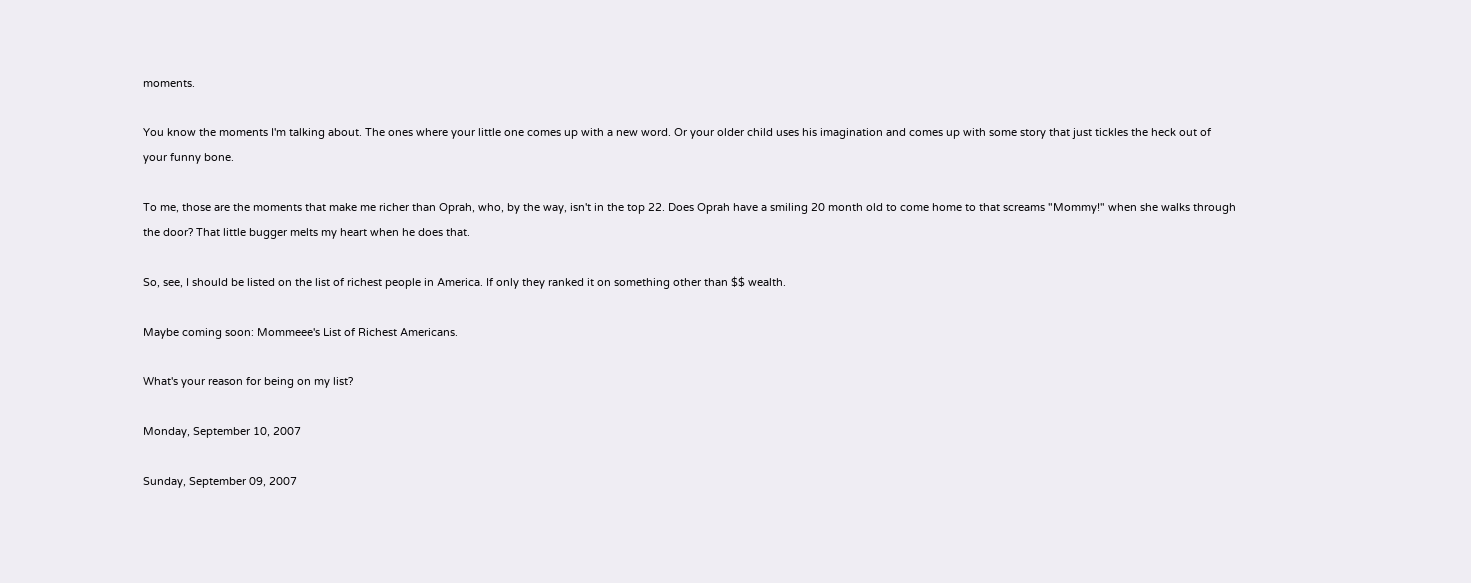moments.

You know the moments I'm talking about. The ones where your little one comes up with a new word. Or your older child uses his imagination and comes up with some story that just tickles the heck out of your funny bone.

To me, those are the moments that make me richer than Oprah, who, by the way, isn't in the top 22. Does Oprah have a smiling 20 month old to come home to that screams "Mommy!" when she walks through the door? That little bugger melts my heart when he does that.

So, see, I should be listed on the list of richest people in America. If only they ranked it on something other than $$ wealth.

Maybe coming soon: Mommeee's List of Richest Americans.

What's your reason for being on my list?

Monday, September 10, 2007

Sunday, September 09, 2007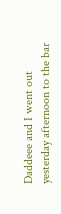Daddeee and I went out yesterday afternoon to the bar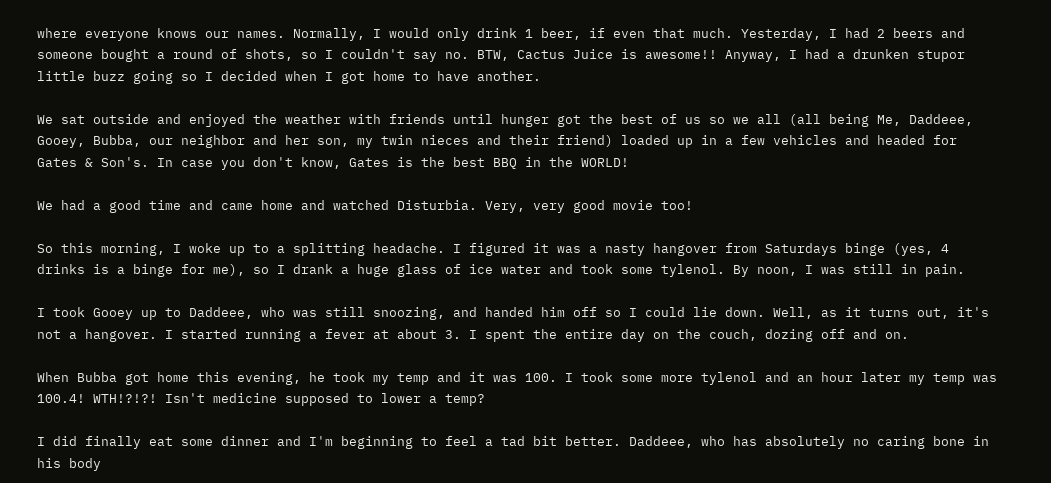where everyone knows our names. Normally, I would only drink 1 beer, if even that much. Yesterday, I had 2 beers and someone bought a round of shots, so I couldn't say no. BTW, Cactus Juice is awesome!! Anyway, I had a drunken stupor little buzz going so I decided when I got home to have another.

We sat outside and enjoyed the weather with friends until hunger got the best of us so we all (all being Me, Daddeee, Gooey, Bubba, our neighbor and her son, my twin nieces and their friend) loaded up in a few vehicles and headed for Gates & Son's. In case you don't know, Gates is the best BBQ in the WORLD!

We had a good time and came home and watched Disturbia. Very, very good movie too!

So this morning, I woke up to a splitting headache. I figured it was a nasty hangover from Saturdays binge (yes, 4 drinks is a binge for me), so I drank a huge glass of ice water and took some tylenol. By noon, I was still in pain.

I took Gooey up to Daddeee, who was still snoozing, and handed him off so I could lie down. Well, as it turns out, it's not a hangover. I started running a fever at about 3. I spent the entire day on the couch, dozing off and on.

When Bubba got home this evening, he took my temp and it was 100. I took some more tylenol and an hour later my temp was 100.4! WTH!?!?! Isn't medicine supposed to lower a temp?

I did finally eat some dinner and I'm beginning to feel a tad bit better. Daddeee, who has absolutely no caring bone in his body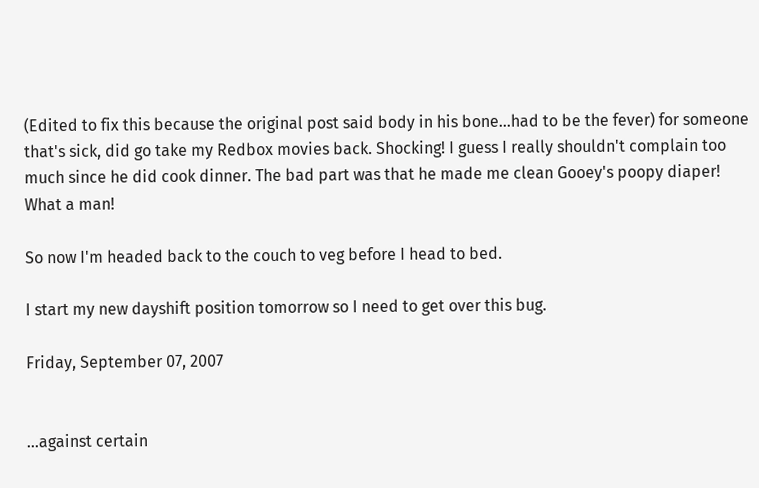(Edited to fix this because the original post said body in his bone...had to be the fever) for someone that's sick, did go take my Redbox movies back. Shocking! I guess I really shouldn't complain too much since he did cook dinner. The bad part was that he made me clean Gooey's poopy diaper! What a man!

So now I'm headed back to the couch to veg before I head to bed.

I start my new dayshift position tomorrow so I need to get over this bug.

Friday, September 07, 2007


...against certain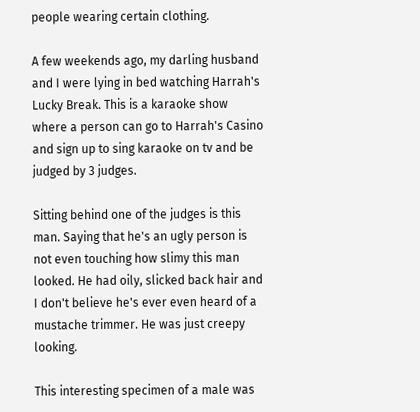people wearing certain clothing.

A few weekends ago, my darling husband and I were lying in bed watching Harrah's Lucky Break. This is a karaoke show where a person can go to Harrah's Casino and sign up to sing karaoke on tv and be judged by 3 judges.

Sitting behind one of the judges is this man. Saying that he's an ugly person is not even touching how slimy this man looked. He had oily, slicked back hair and I don't believe he's ever even heard of a mustache trimmer. He was just creepy looking.

This interesting specimen of a male was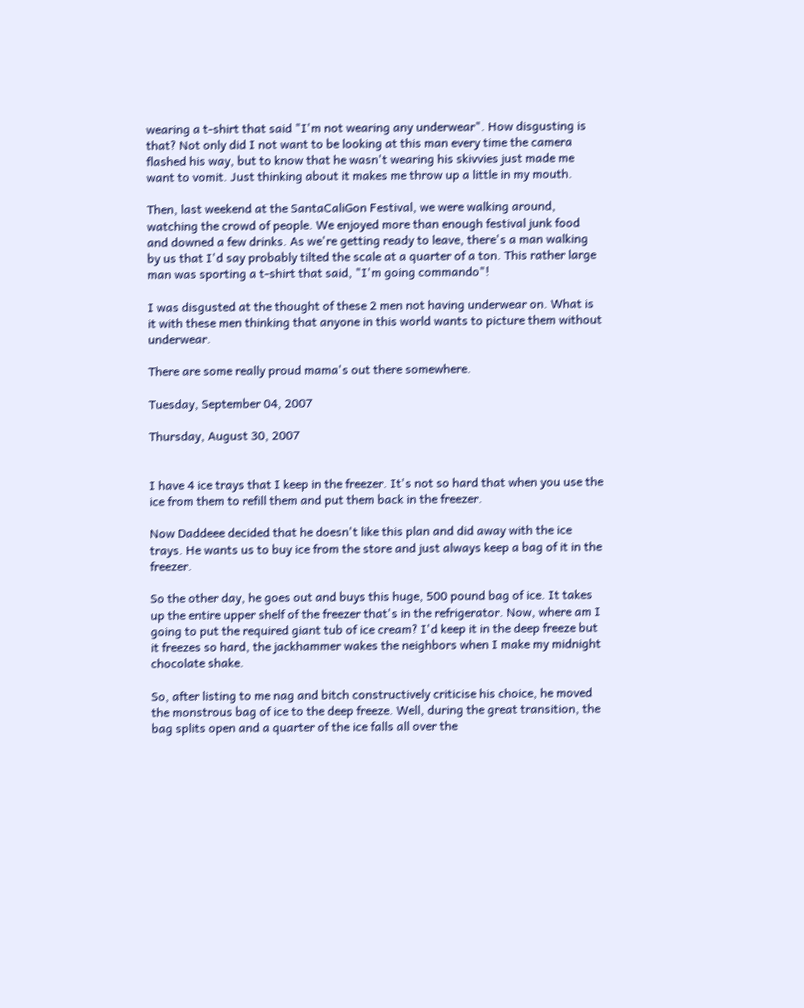wearing a t-shirt that said "I'm not wearing any underwear". How disgusting is that? Not only did I not want to be looking at this man every time the camera flashed his way, but to know that he wasn't wearing his skivvies just made me want to vomit. Just thinking about it makes me throw up a little in my mouth.

Then, last weekend at the SantaCaliGon Festival, we were walking around, watching the crowd of people. We enjoyed more than enough festival junk food and downed a few drinks. As we're getting ready to leave, there's a man walking by us that I'd say probably tilted the scale at a quarter of a ton. This rather large man was sporting a t-shirt that said, "I'm going commando"!

I was disgusted at the thought of these 2 men not having underwear on. What is it with these men thinking that anyone in this world wants to picture them without underwear.

There are some really proud mama's out there somewhere.

Tuesday, September 04, 2007

Thursday, August 30, 2007


I have 4 ice trays that I keep in the freezer. It's not so hard that when you use the ice from them to refill them and put them back in the freezer.

Now Daddeee decided that he doesn't like this plan and did away with the ice trays. He wants us to buy ice from the store and just always keep a bag of it in the freezer.

So the other day, he goes out and buys this huge, 500 pound bag of ice. It takes up the entire upper shelf of the freezer that's in the refrigerator. Now, where am I going to put the required giant tub of ice cream? I'd keep it in the deep freeze but it freezes so hard, the jackhammer wakes the neighbors when I make my midnight chocolate shake.

So, after listing to me nag and bitch constructively criticise his choice, he moved the monstrous bag of ice to the deep freeze. Well, during the great transition, the bag splits open and a quarter of the ice falls all over the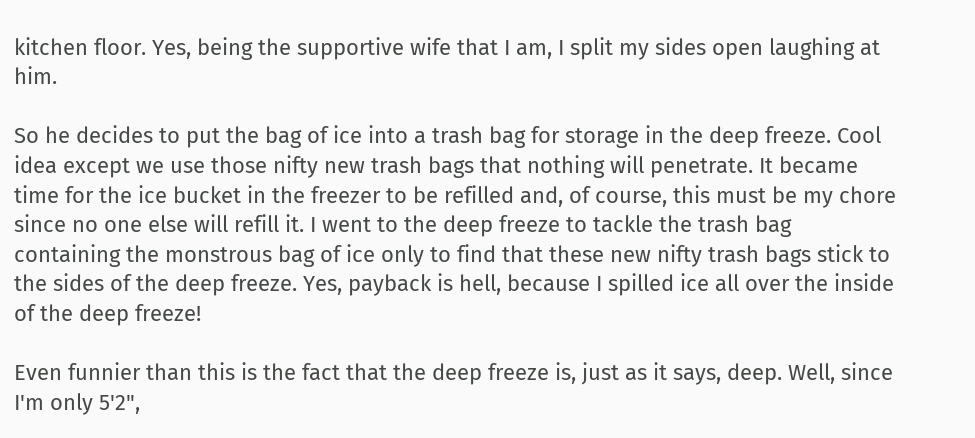kitchen floor. Yes, being the supportive wife that I am, I split my sides open laughing at him.

So he decides to put the bag of ice into a trash bag for storage in the deep freeze. Cool idea except we use those nifty new trash bags that nothing will penetrate. It became time for the ice bucket in the freezer to be refilled and, of course, this must be my chore since no one else will refill it. I went to the deep freeze to tackle the trash bag containing the monstrous bag of ice only to find that these new nifty trash bags stick to the sides of the deep freeze. Yes, payback is hell, because I spilled ice all over the inside of the deep freeze!

Even funnier than this is the fact that the deep freeze is, just as it says, deep. Well, since I'm only 5'2",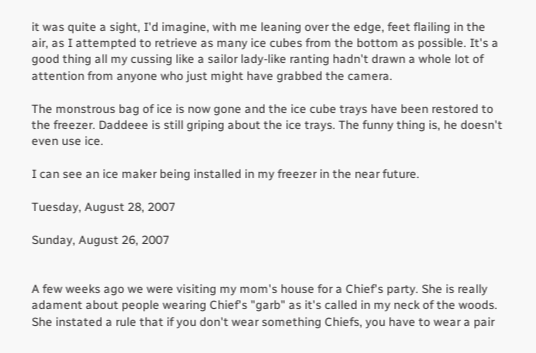it was quite a sight, I'd imagine, with me leaning over the edge, feet flailing in the air, as I attempted to retrieve as many ice cubes from the bottom as possible. It's a good thing all my cussing like a sailor lady-like ranting hadn't drawn a whole lot of attention from anyone who just might have grabbed the camera.

The monstrous bag of ice is now gone and the ice cube trays have been restored to the freezer. Daddeee is still griping about the ice trays. The funny thing is, he doesn't even use ice.

I can see an ice maker being installed in my freezer in the near future.

Tuesday, August 28, 2007

Sunday, August 26, 2007


A few weeks ago we were visiting my mom's house for a Chief's party. She is really adament about people wearing Chief's "garb" as it's called in my neck of the woods. She instated a rule that if you don't wear something Chiefs, you have to wear a pair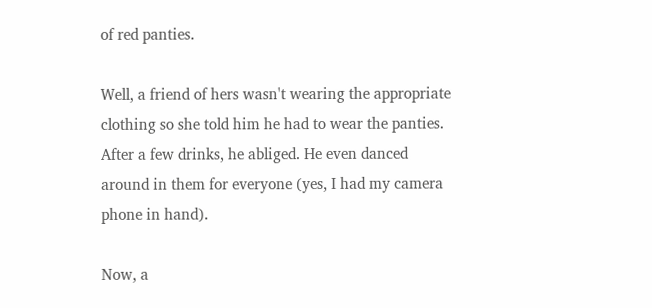of red panties.

Well, a friend of hers wasn't wearing the appropriate clothing so she told him he had to wear the panties. After a few drinks, he abliged. He even danced around in them for everyone (yes, I had my camera phone in hand).

Now, a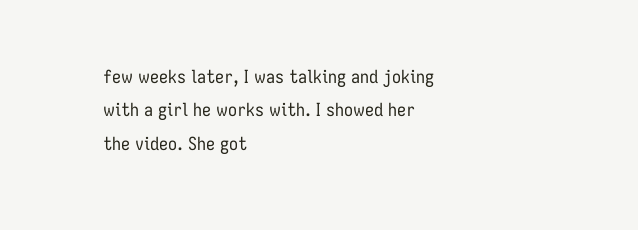few weeks later, I was talking and joking with a girl he works with. I showed her the video. She got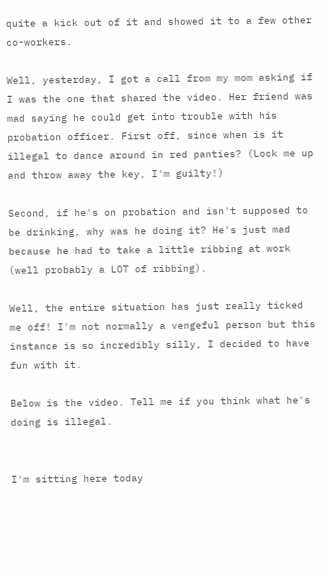quite a kick out of it and showed it to a few other co-workers.

Well, yesterday, I got a call from my mom asking if I was the one that shared the video. Her friend was mad saying he could get into trouble with his probation officer. First off, since when is it illegal to dance around in red panties? (Lock me up and throw away the key, I'm guilty!)

Second, if he's on probation and isn't supposed to be drinking, why was he doing it? He's just mad because he had to take a little ribbing at work (well probably a LOT of ribbing).

Well, the entire situation has just really ticked me off! I'm not normally a vengeful person but this instance is so incredibly silly, I decided to have fun with it.

Below is the video. Tell me if you think what he's doing is illegal.


I'm sitting here today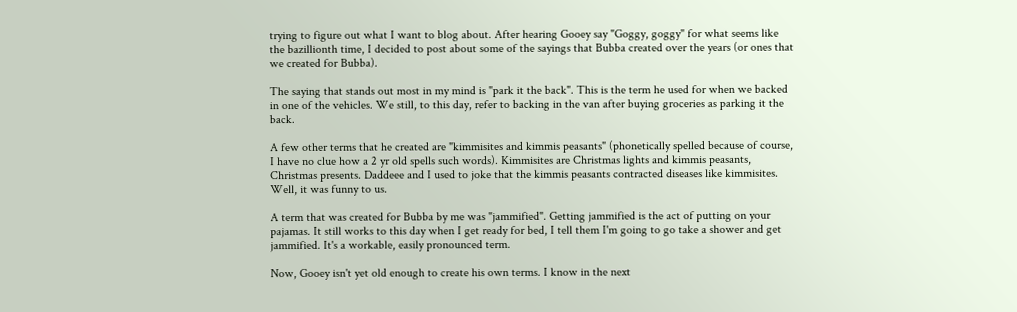trying to figure out what I want to blog about. After hearing Gooey say "Goggy, goggy" for what seems like the bazillionth time, I decided to post about some of the sayings that Bubba created over the years (or ones that we created for Bubba).

The saying that stands out most in my mind is "park it the back". This is the term he used for when we backed in one of the vehicles. We still, to this day, refer to backing in the van after buying groceries as parking it the back.

A few other terms that he created are "kimmisites and kimmis peasants" (phonetically spelled because of course, I have no clue how a 2 yr old spells such words). Kimmisites are Christmas lights and kimmis peasants, Christmas presents. Daddeee and I used to joke that the kimmis peasants contracted diseases like kimmisites. Well, it was funny to us.

A term that was created for Bubba by me was "jammified". Getting jammified is the act of putting on your pajamas. It still works to this day when I get ready for bed, I tell them I'm going to go take a shower and get jammified. It's a workable, easily pronounced term.

Now, Gooey isn't yet old enough to create his own terms. I know in the next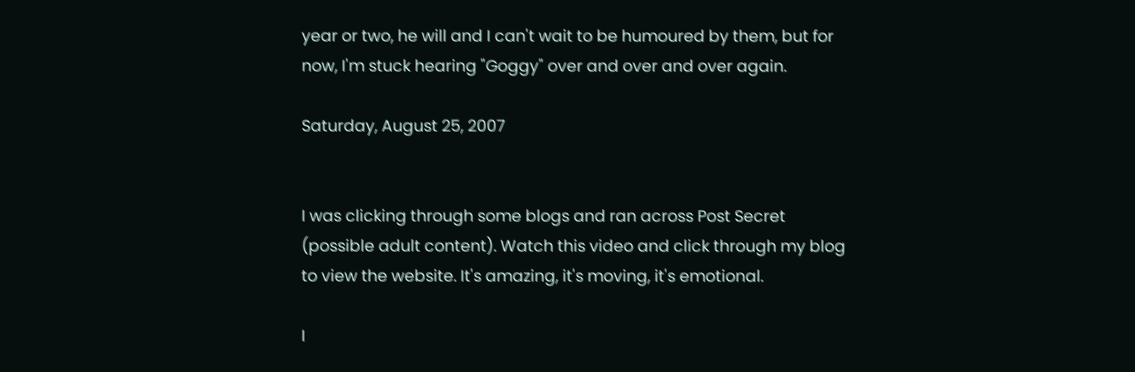year or two, he will and I can't wait to be humoured by them, but for now, I'm stuck hearing "Goggy" over and over and over again.

Saturday, August 25, 2007


I was clicking through some blogs and ran across Post Secret (possible adult content). Watch this video and click through my blog to view the website. It's amazing, it's moving, it's emotional.

I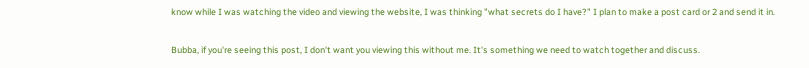know while I was watching the video and viewing the website, I was thinking "what secrets do I have?" I plan to make a post card or 2 and send it in.

Bubba, if you're seeing this post, I don't want you viewing this without me. It's something we need to watch together and discuss.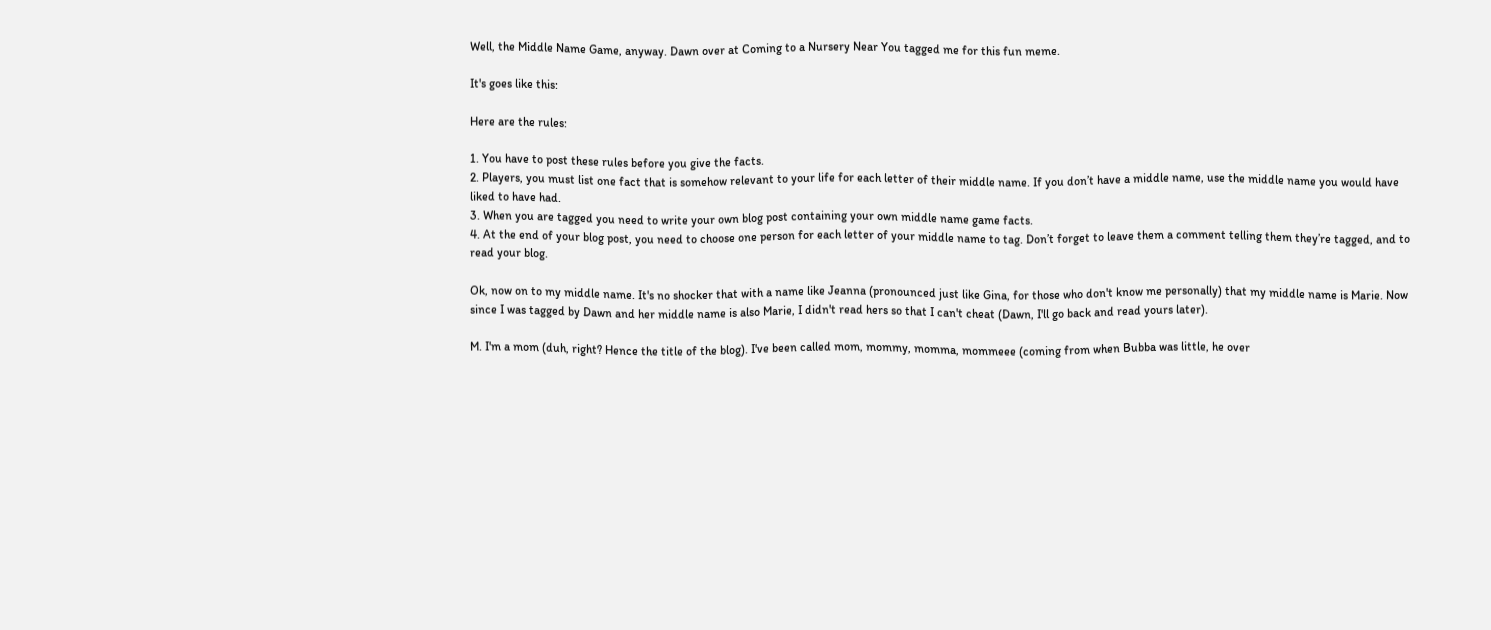Well, the Middle Name Game, anyway. Dawn over at Coming to a Nursery Near You tagged me for this fun meme.

It's goes like this:

Here are the rules:

1. You have to post these rules before you give the facts.
2. Players, you must list one fact that is somehow relevant to your life for each letter of their middle name. If you don’t have a middle name, use the middle name you would have liked to have had.
3. When you are tagged you need to write your own blog post containing your own middle name game facts.
4. At the end of your blog post, you need to choose one person for each letter of your middle name to tag. Don’t forget to leave them a comment telling them they’re tagged, and to read your blog.

Ok, now on to my middle name. It's no shocker that with a name like Jeanna (pronounced just like Gina, for those who don't know me personally) that my middle name is Marie. Now since I was tagged by Dawn and her middle name is also Marie, I didn't read hers so that I can't cheat (Dawn, I'll go back and read yours later).

M. I'm a mom (duh, right? Hence the title of the blog). I've been called mom, mommy, momma, mommeee (coming from when Bubba was little, he over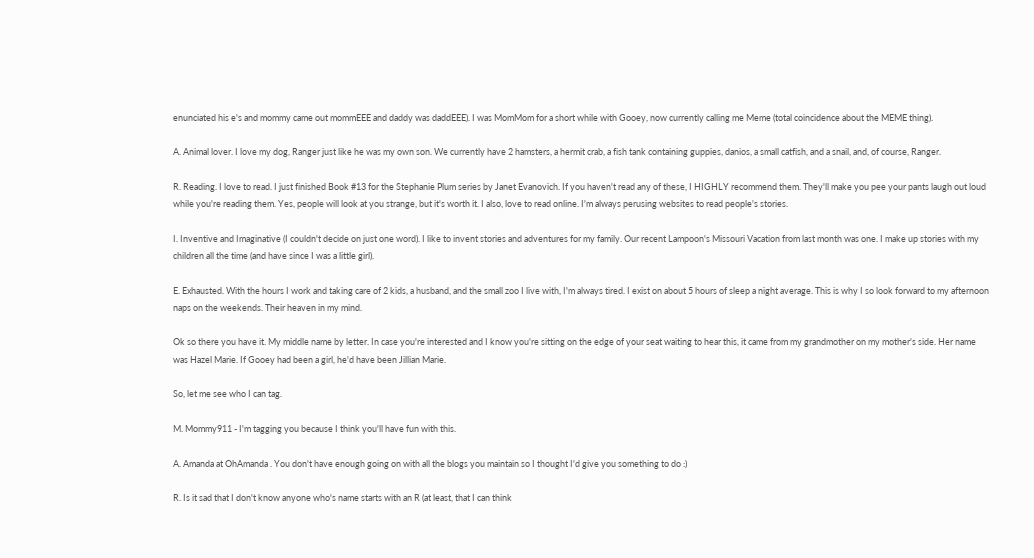enunciated his e's and mommy came out mommEEE and daddy was daddEEE). I was MomMom for a short while with Gooey, now currently calling me Meme (total coincidence about the MEME thing).

A. Animal lover. I love my dog, Ranger just like he was my own son. We currently have 2 hamsters, a hermit crab, a fish tank containing guppies, danios, a small catfish, and a snail, and, of course, Ranger.

R. Reading. I love to read. I just finished Book #13 for the Stephanie Plum series by Janet Evanovich. If you haven't read any of these, I HIGHLY recommend them. They'll make you pee your pants laugh out loud while you're reading them. Yes, people will look at you strange, but it's worth it. I also, love to read online. I'm always perusing websites to read people's stories.

I. Inventive and Imaginative (I couldn't decide on just one word). I like to invent stories and adventures for my family. Our recent Lampoon's Missouri Vacation from last month was one. I make up stories with my children all the time (and have since I was a little girl).

E. Exhausted. With the hours I work and taking care of 2 kids, a husband, and the small zoo I live with, I'm always tired. I exist on about 5 hours of sleep a night average. This is why I so look forward to my afternoon naps on the weekends. Their heaven in my mind.

Ok so there you have it. My middle name by letter. In case you're interested and I know you're sitting on the edge of your seat waiting to hear this, it came from my grandmother on my mother's side. Her name was Hazel Marie. If Gooey had been a girl, he'd have been Jillian Marie.

So, let me see who I can tag.

M. Mommy911 - I'm tagging you because I think you'll have fun with this.

A. Amanda at OhAmanda . You don't have enough going on with all the blogs you maintain so I thought I'd give you something to do :)

R. Is it sad that I don't know anyone who's name starts with an R (at least, that I can think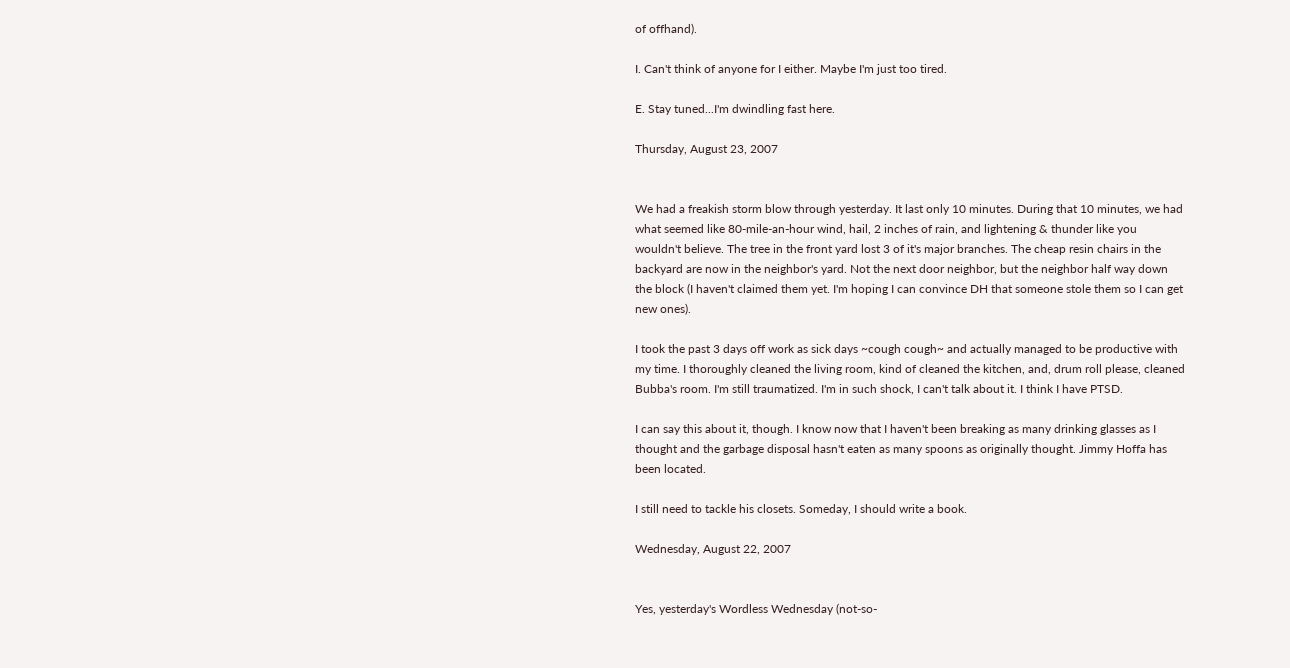of offhand).

I. Can't think of anyone for I either. Maybe I'm just too tired.

E. Stay tuned...I'm dwindling fast here.

Thursday, August 23, 2007


We had a freakish storm blow through yesterday. It last only 10 minutes. During that 10 minutes, we had what seemed like 80-mile-an-hour wind, hail, 2 inches of rain, and lightening & thunder like you wouldn't believe. The tree in the front yard lost 3 of it's major branches. The cheap resin chairs in the backyard are now in the neighbor's yard. Not the next door neighbor, but the neighbor half way down the block (I haven't claimed them yet. I'm hoping I can convince DH that someone stole them so I can get new ones).

I took the past 3 days off work as sick days ~cough cough~ and actually managed to be productive with my time. I thoroughly cleaned the living room, kind of cleaned the kitchen, and, drum roll please, cleaned Bubba's room. I'm still traumatized. I'm in such shock, I can't talk about it. I think I have PTSD.

I can say this about it, though. I know now that I haven't been breaking as many drinking glasses as I thought and the garbage disposal hasn't eaten as many spoons as originally thought. Jimmy Hoffa has been located.

I still need to tackle his closets. Someday, I should write a book.

Wednesday, August 22, 2007


Yes, yesterday's Wordless Wednesday (not-so-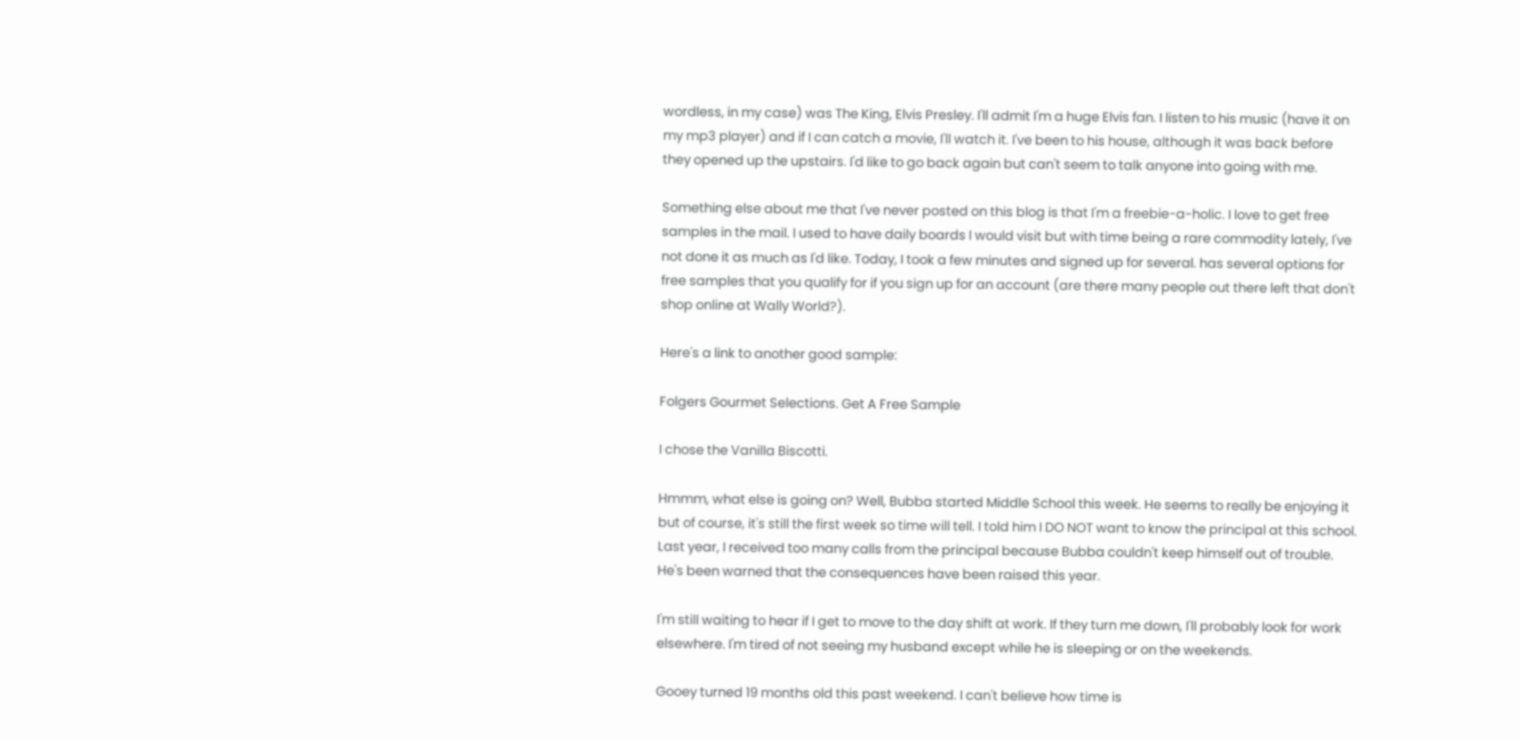wordless, in my case) was The King, Elvis Presley. I'll admit I'm a huge Elvis fan. I listen to his music (have it on my mp3 player) and if I can catch a movie, I'll watch it. I've been to his house, although it was back before they opened up the upstairs. I'd like to go back again but can't seem to talk anyone into going with me.

Something else about me that I've never posted on this blog is that I'm a freebie-a-holic. I love to get free samples in the mail. I used to have daily boards I would visit but with time being a rare commodity lately, I've not done it as much as I'd like. Today, I took a few minutes and signed up for several. has several options for free samples that you qualify for if you sign up for an account (are there many people out there left that don't shop online at Wally World?).

Here's a link to another good sample:

Folgers Gourmet Selections. Get A Free Sample

I chose the Vanilla Biscotti.

Hmmm, what else is going on? Well, Bubba started Middle School this week. He seems to really be enjoying it but of course, it's still the first week so time will tell. I told him I DO NOT want to know the principal at this school. Last year, I received too many calls from the principal because Bubba couldn't keep himself out of trouble. He's been warned that the consequences have been raised this year.

I'm still waiting to hear if I get to move to the day shift at work. If they turn me down, I'll probably look for work elsewhere. I'm tired of not seeing my husband except while he is sleeping or on the weekends.

Gooey turned 19 months old this past weekend. I can't believe how time is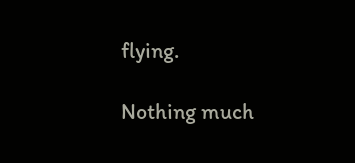flying.

Nothing much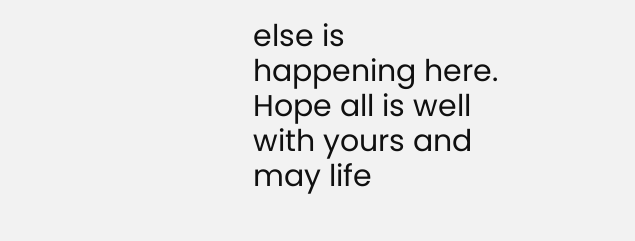else is happening here. Hope all is well with yours and may life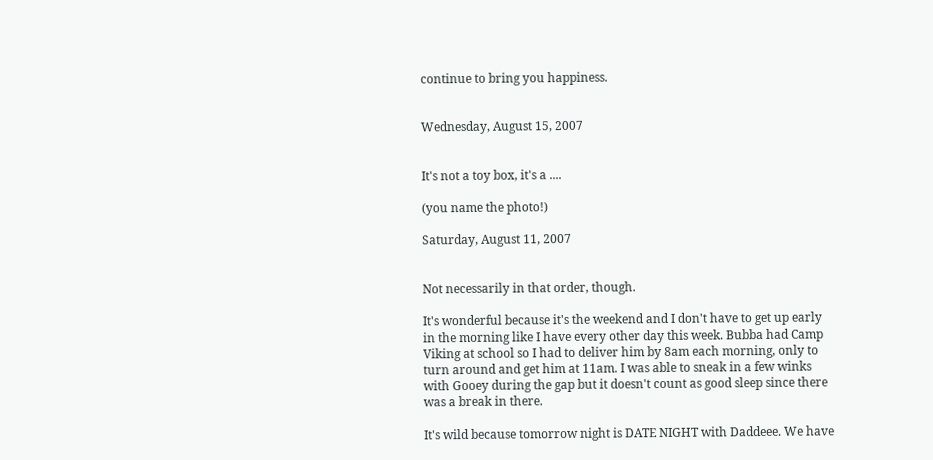continue to bring you happiness.


Wednesday, August 15, 2007


It's not a toy box, it's a ....

(you name the photo!)

Saturday, August 11, 2007


Not necessarily in that order, though.

It's wonderful because it's the weekend and I don't have to get up early in the morning like I have every other day this week. Bubba had Camp Viking at school so I had to deliver him by 8am each morning, only to turn around and get him at 11am. I was able to sneak in a few winks with Gooey during the gap but it doesn't count as good sleep since there was a break in there.

It's wild because tomorrow night is DATE NIGHT with Daddeee. We have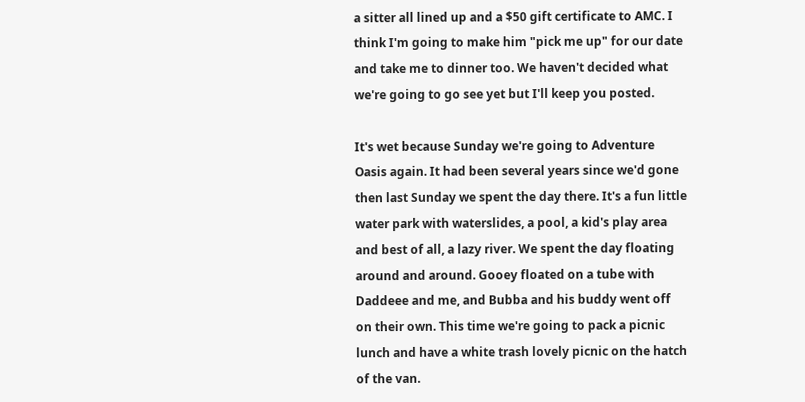a sitter all lined up and a $50 gift certificate to AMC. I think I'm going to make him "pick me up" for our date and take me to dinner too. We haven't decided what we're going to go see yet but I'll keep you posted.

It's wet because Sunday we're going to Adventure Oasis again. It had been several years since we'd gone then last Sunday we spent the day there. It's a fun little water park with waterslides, a pool, a kid's play area and best of all, a lazy river. We spent the day floating around and around. Gooey floated on a tube with Daddeee and me, and Bubba and his buddy went off on their own. This time we're going to pack a picnic lunch and have a white trash lovely picnic on the hatch of the van.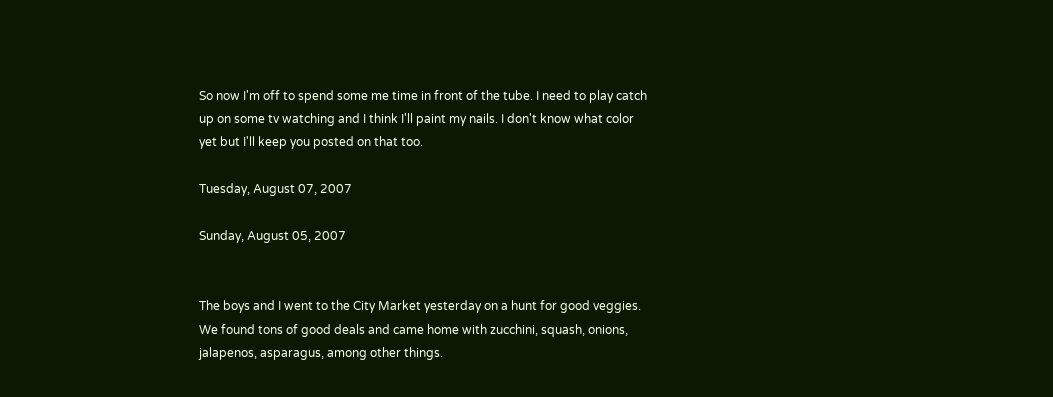So now I'm off to spend some me time in front of the tube. I need to play catch up on some tv watching and I think I'll paint my nails. I don't know what color yet but I'll keep you posted on that too.

Tuesday, August 07, 2007

Sunday, August 05, 2007


The boys and I went to the City Market yesterday on a hunt for good veggies. We found tons of good deals and came home with zucchini, squash, onions, jalapenos, asparagus, among other things.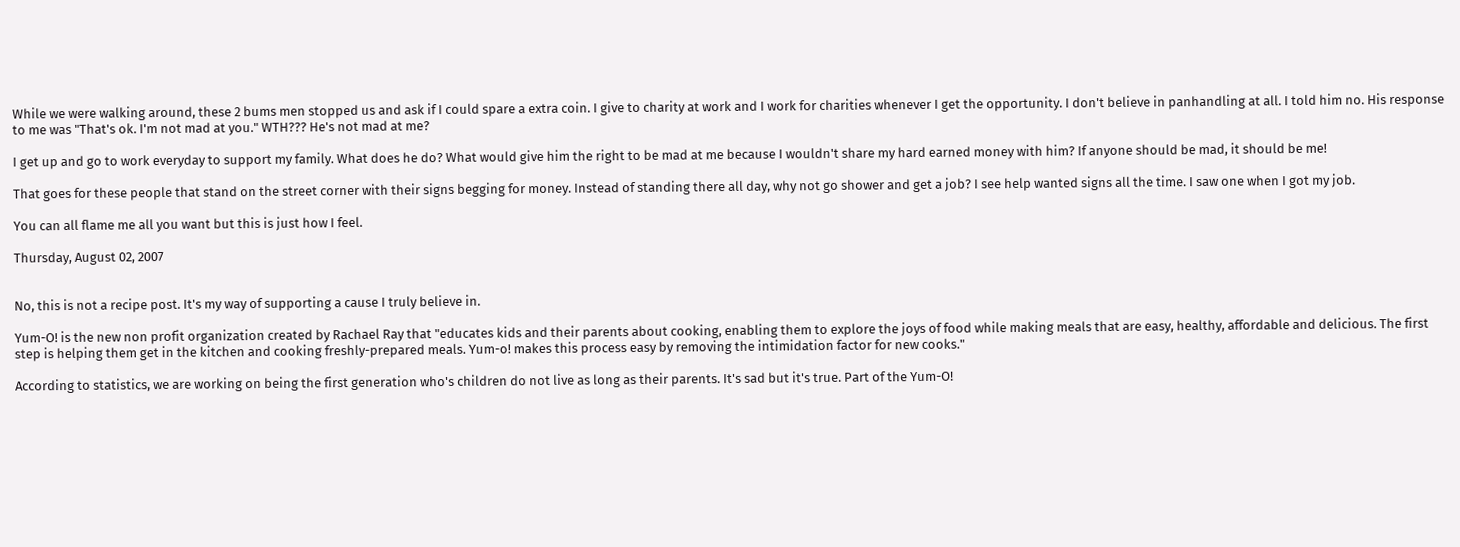While we were walking around, these 2 bums men stopped us and ask if I could spare a extra coin. I give to charity at work and I work for charities whenever I get the opportunity. I don't believe in panhandling at all. I told him no. His response to me was "That's ok. I'm not mad at you." WTH??? He's not mad at me?

I get up and go to work everyday to support my family. What does he do? What would give him the right to be mad at me because I wouldn't share my hard earned money with him? If anyone should be mad, it should be me!

That goes for these people that stand on the street corner with their signs begging for money. Instead of standing there all day, why not go shower and get a job? I see help wanted signs all the time. I saw one when I got my job.

You can all flame me all you want but this is just how I feel.

Thursday, August 02, 2007


No, this is not a recipe post. It's my way of supporting a cause I truly believe in.

Yum-O! is the new non profit organization created by Rachael Ray that "educates kids and their parents about cooking, enabling them to explore the joys of food while making meals that are easy, healthy, affordable and delicious. The first step is helping them get in the kitchen and cooking freshly-prepared meals. Yum-o! makes this process easy by removing the intimidation factor for new cooks."

According to statistics, we are working on being the first generation who's children do not live as long as their parents. It's sad but it's true. Part of the Yum-O!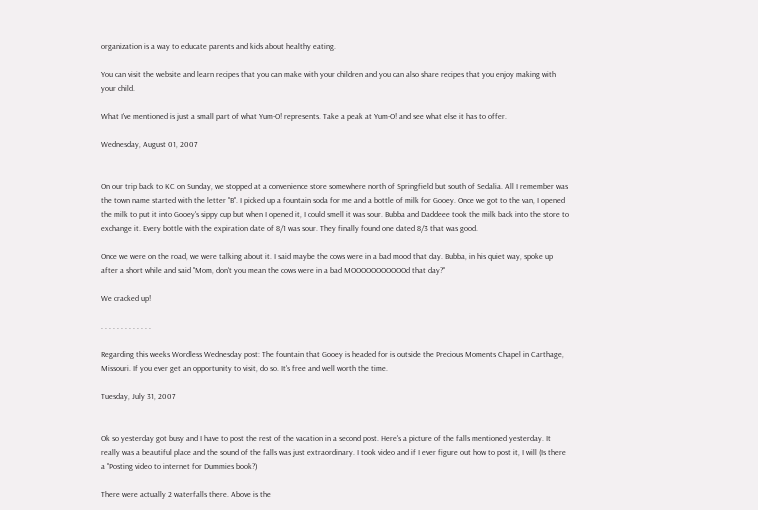organization is a way to educate parents and kids about healthy eating.

You can visit the website and learn recipes that you can make with your children and you can also share recipes that you enjoy making with your child.

What I've mentioned is just a small part of what Yum-O! represents. Take a peak at Yum-O! and see what else it has to offer.

Wednesday, August 01, 2007


On our trip back to KC on Sunday, we stopped at a convenience store somewhere north of Springfield but south of Sedalia. All I remember was the town name started with the letter "B". I picked up a fountain soda for me and a bottle of milk for Gooey. Once we got to the van, I opened the milk to put it into Gooey's sippy cup but when I opened it, I could smell it was sour. Bubba and Daddeee took the milk back into the store to exchange it. Every bottle with the expiration date of 8/1 was sour. They finally found one dated 8/3 that was good.

Once we were on the road, we were talking about it. I said maybe the cows were in a bad mood that day. Bubba, in his quiet way, spoke up after a short while and said "Mom, don't you mean the cows were in a bad MOOOOOOOOOOOd that day?"

We cracked up!

. . . . . . . . . . . . .

Regarding this weeks Wordless Wednesday post: The fountain that Gooey is headed for is outside the Precious Moments Chapel in Carthage, Missouri. If you ever get an opportunity to visit, do so. It's free and well worth the time.

Tuesday, July 31, 2007


Ok so yesterday got busy and I have to post the rest of the vacation in a second post. Here's a picture of the falls mentioned yesterday. It really was a beautiful place and the sound of the falls was just extraordinary. I took video and if I ever figure out how to post it, I will (Is there a "Posting video to internet for Dummies book?)

There were actually 2 waterfalls there. Above is the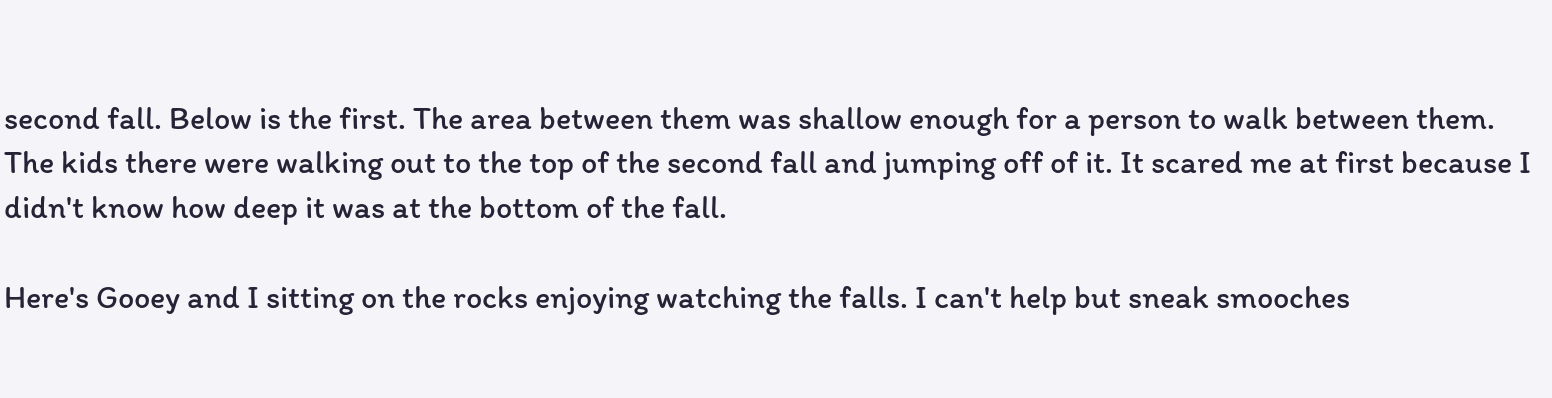second fall. Below is the first. The area between them was shallow enough for a person to walk between them. The kids there were walking out to the top of the second fall and jumping off of it. It scared me at first because I didn't know how deep it was at the bottom of the fall.

Here's Gooey and I sitting on the rocks enjoying watching the falls. I can't help but sneak smooches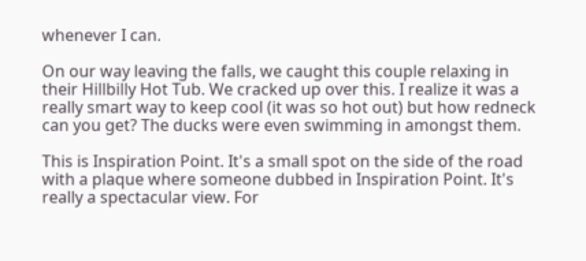whenever I can.

On our way leaving the falls, we caught this couple relaxing in their Hillbilly Hot Tub. We cracked up over this. I realize it was a really smart way to keep cool (it was so hot out) but how redneck can you get? The ducks were even swimming in amongst them.

This is Inspiration Point. It's a small spot on the side of the road with a plaque where someone dubbed in Inspiration Point. It's really a spectacular view. For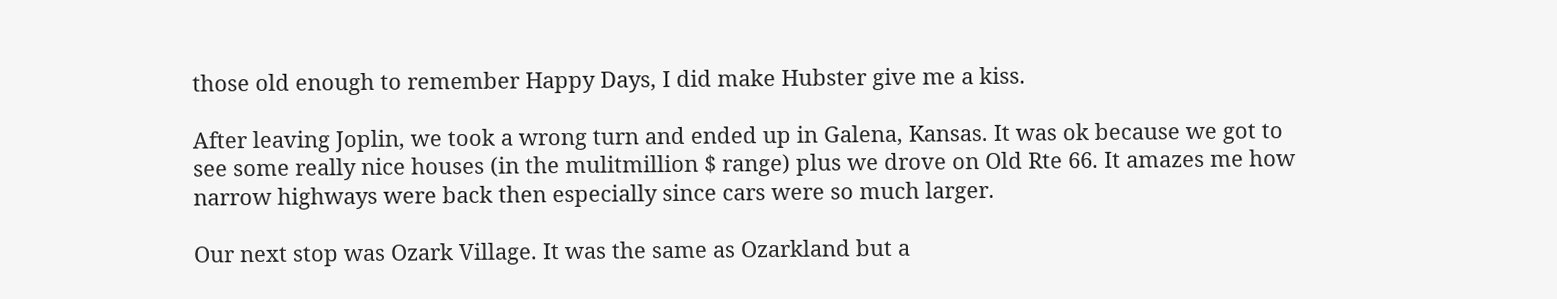those old enough to remember Happy Days, I did make Hubster give me a kiss.

After leaving Joplin, we took a wrong turn and ended up in Galena, Kansas. It was ok because we got to see some really nice houses (in the mulitmillion $ range) plus we drove on Old Rte 66. It amazes me how narrow highways were back then especially since cars were so much larger.

Our next stop was Ozark Village. It was the same as Ozarkland but a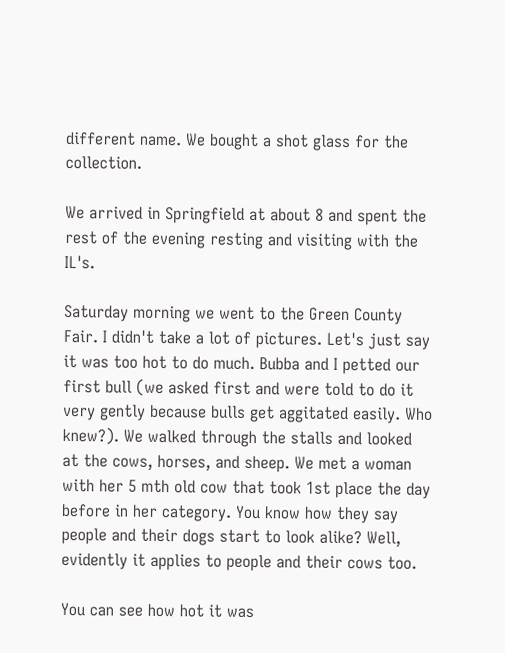different name. We bought a shot glass for the collection.

We arrived in Springfield at about 8 and spent the rest of the evening resting and visiting with the IL's.

Saturday morning we went to the Green County Fair. I didn't take a lot of pictures. Let's just say it was too hot to do much. Bubba and I petted our first bull (we asked first and were told to do it very gently because bulls get aggitated easily. Who knew?). We walked through the stalls and looked at the cows, horses, and sheep. We met a woman with her 5 mth old cow that took 1st place the day before in her category. You know how they say people and their dogs start to look alike? Well, evidently it applies to people and their cows too.

You can see how hot it was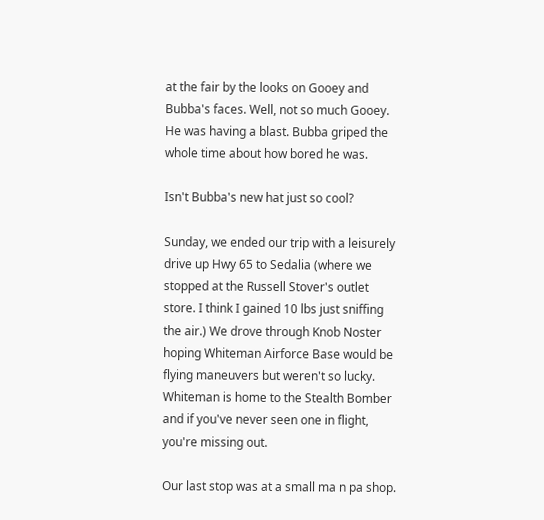at the fair by the looks on Gooey and Bubba's faces. Well, not so much Gooey. He was having a blast. Bubba griped the whole time about how bored he was.

Isn't Bubba's new hat just so cool?

Sunday, we ended our trip with a leisurely drive up Hwy 65 to Sedalia (where we stopped at the Russell Stover's outlet store. I think I gained 10 lbs just sniffing the air.) We drove through Knob Noster hoping Whiteman Airforce Base would be flying maneuvers but weren't so lucky. Whiteman is home to the Stealth Bomber and if you've never seen one in flight, you're missing out.

Our last stop was at a small ma n pa shop.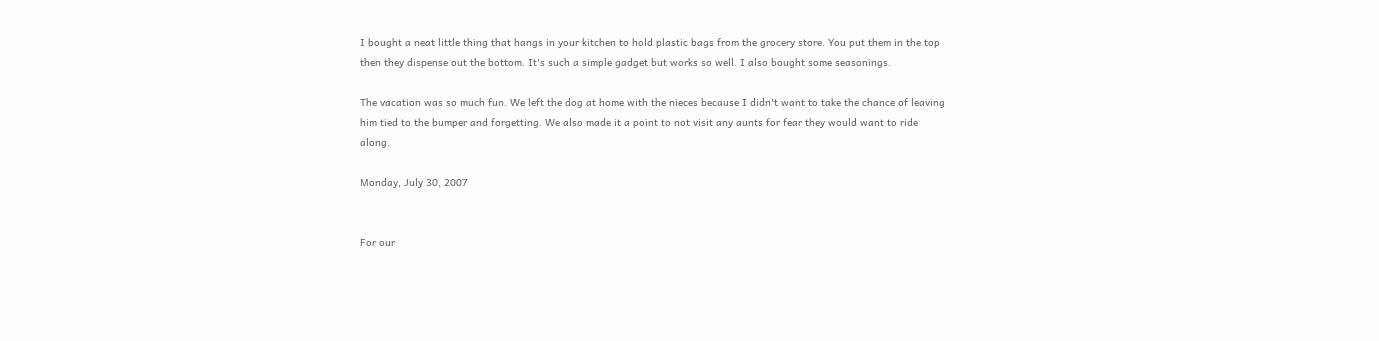I bought a neat little thing that hangs in your kitchen to hold plastic bags from the grocery store. You put them in the top then they dispense out the bottom. It's such a simple gadget but works so well. I also bought some seasonings.

The vacation was so much fun. We left the dog at home with the nieces because I didn't want to take the chance of leaving him tied to the bumper and forgetting. We also made it a point to not visit any aunts for fear they would want to ride along.

Monday, July 30, 2007


For our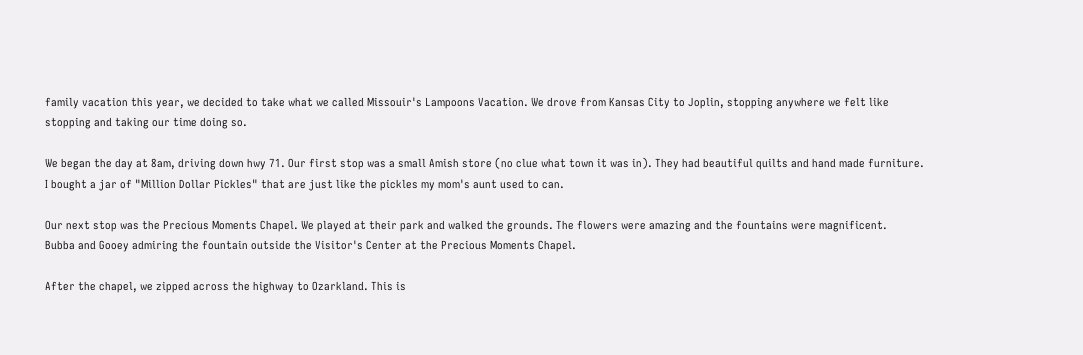family vacation this year, we decided to take what we called Missouir's Lampoons Vacation. We drove from Kansas City to Joplin, stopping anywhere we felt like stopping and taking our time doing so.

We began the day at 8am, driving down hwy 71. Our first stop was a small Amish store (no clue what town it was in). They had beautiful quilts and hand made furniture. I bought a jar of "Million Dollar Pickles" that are just like the pickles my mom's aunt used to can.

Our next stop was the Precious Moments Chapel. We played at their park and walked the grounds. The flowers were amazing and the fountains were magnificent.
Bubba and Gooey admiring the fountain outside the Visitor's Center at the Precious Moments Chapel.

After the chapel, we zipped across the highway to Ozarkland. This is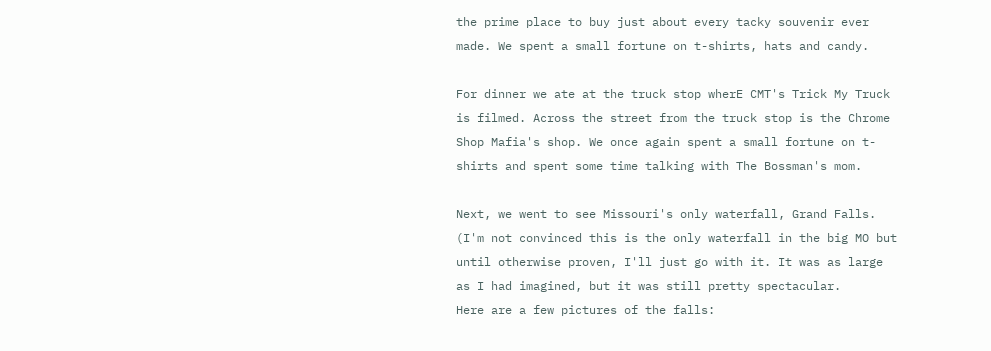the prime place to buy just about every tacky souvenir ever made. We spent a small fortune on t-shirts, hats and candy.

For dinner we ate at the truck stop wherE CMT's Trick My Truck is filmed. Across the street from the truck stop is the Chrome Shop Mafia's shop. We once again spent a small fortune on t-shirts and spent some time talking with The Bossman's mom.

Next, we went to see Missouri's only waterfall, Grand Falls. (I'm not convinced this is the only waterfall in the big MO but until otherwise proven, I'll just go with it. It was as large as I had imagined, but it was still pretty spectacular.
Here are a few pictures of the falls: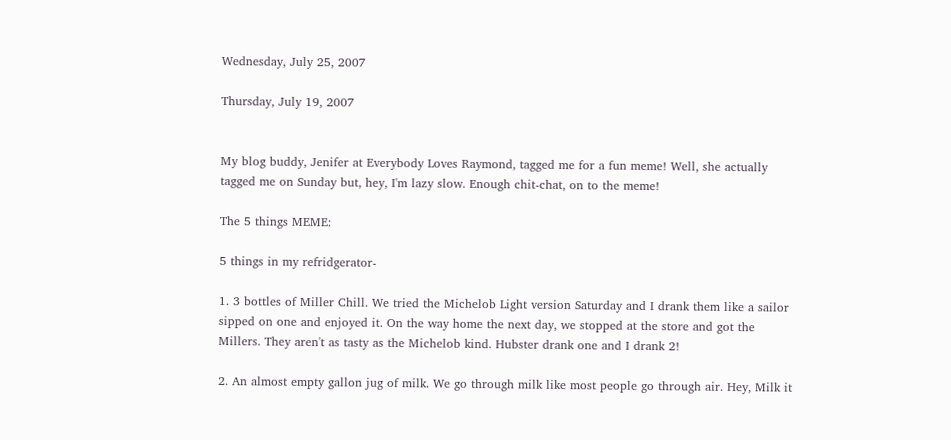Wednesday, July 25, 2007

Thursday, July 19, 2007


My blog buddy, Jenifer at Everybody Loves Raymond, tagged me for a fun meme! Well, she actually tagged me on Sunday but, hey, I'm lazy slow. Enough chit-chat, on to the meme!

The 5 things MEME:

5 things in my refridgerator-

1. 3 bottles of Miller Chill. We tried the Michelob Light version Saturday and I drank them like a sailor sipped on one and enjoyed it. On the way home the next day, we stopped at the store and got the Millers. They aren't as tasty as the Michelob kind. Hubster drank one and I drank 2!

2. An almost empty gallon jug of milk. We go through milk like most people go through air. Hey, Milk it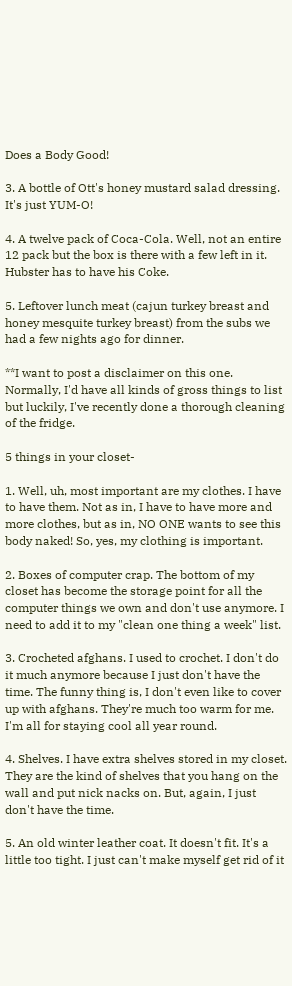Does a Body Good!

3. A bottle of Ott's honey mustard salad dressing. It's just YUM-O!

4. A twelve pack of Coca-Cola. Well, not an entire 12 pack but the box is there with a few left in it. Hubster has to have his Coke.

5. Leftover lunch meat (cajun turkey breast and honey mesquite turkey breast) from the subs we had a few nights ago for dinner.

**I want to post a disclaimer on this one. Normally, I'd have all kinds of gross things to list but luckily, I've recently done a thorough cleaning of the fridge.

5 things in your closet-

1. Well, uh, most important are my clothes. I have to have them. Not as in, I have to have more and more clothes, but as in, NO ONE wants to see this body naked! So, yes, my clothing is important.

2. Boxes of computer crap. The bottom of my closet has become the storage point for all the computer things we own and don't use anymore. I need to add it to my "clean one thing a week" list.

3. Crocheted afghans. I used to crochet. I don't do it much anymore because I just don't have the time. The funny thing is, I don't even like to cover up with afghans. They're much too warm for me. I'm all for staying cool all year round.

4. Shelves. I have extra shelves stored in my closet. They are the kind of shelves that you hang on the wall and put nick nacks on. But, again, I just don't have the time.

5. An old winter leather coat. It doesn't fit. It's a little too tight. I just can't make myself get rid of it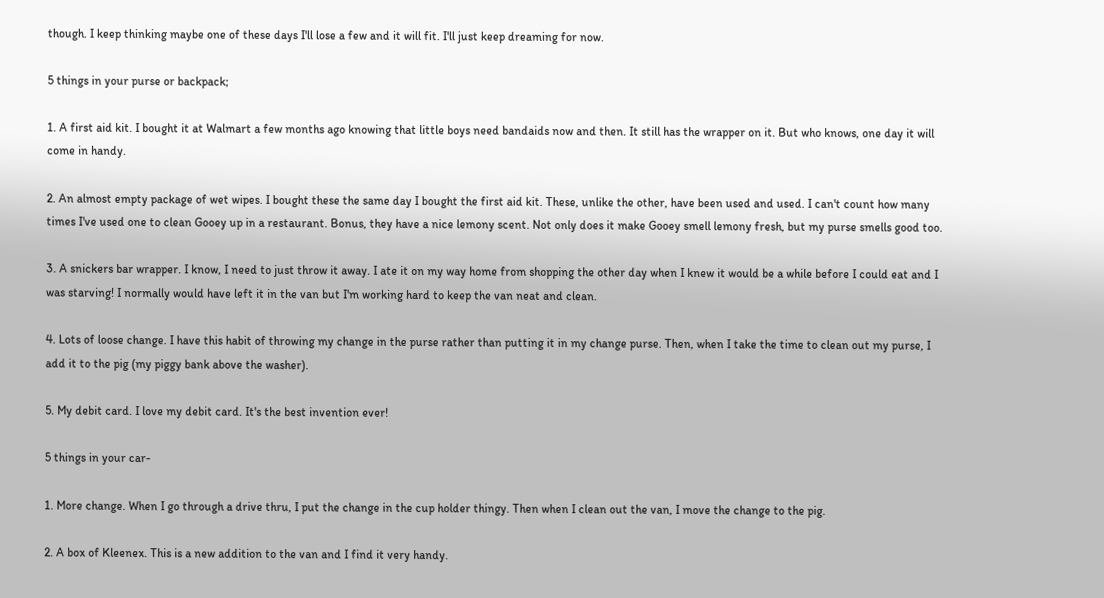though. I keep thinking maybe one of these days I'll lose a few and it will fit. I'll just keep dreaming for now.

5 things in your purse or backpack;

1. A first aid kit. I bought it at Walmart a few months ago knowing that little boys need bandaids now and then. It still has the wrapper on it. But who knows, one day it will come in handy.

2. An almost empty package of wet wipes. I bought these the same day I bought the first aid kit. These, unlike the other, have been used and used. I can't count how many times I've used one to clean Gooey up in a restaurant. Bonus, they have a nice lemony scent. Not only does it make Gooey smell lemony fresh, but my purse smells good too.

3. A snickers bar wrapper. I know, I need to just throw it away. I ate it on my way home from shopping the other day when I knew it would be a while before I could eat and I was starving! I normally would have left it in the van but I'm working hard to keep the van neat and clean.

4. Lots of loose change. I have this habit of throwing my change in the purse rather than putting it in my change purse. Then, when I take the time to clean out my purse, I add it to the pig (my piggy bank above the washer).

5. My debit card. I love my debit card. It's the best invention ever!

5 things in your car-

1. More change. When I go through a drive thru, I put the change in the cup holder thingy. Then when I clean out the van, I move the change to the pig.

2. A box of Kleenex. This is a new addition to the van and I find it very handy.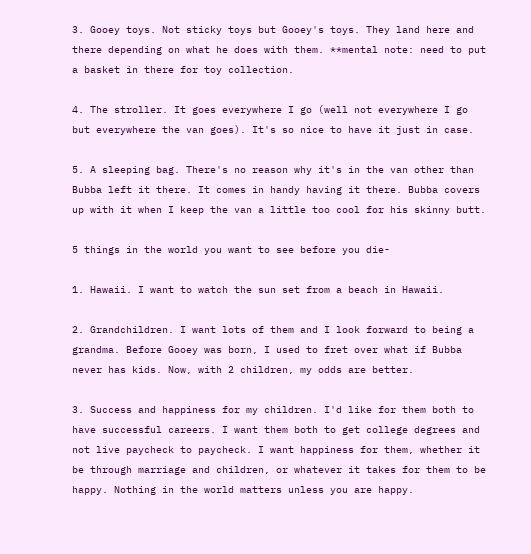3. Gooey toys. Not sticky toys but Gooey's toys. They land here and there depending on what he does with them. **mental note: need to put a basket in there for toy collection.

4. The stroller. It goes everywhere I go (well not everywhere I go but everywhere the van goes). It's so nice to have it just in case.

5. A sleeping bag. There's no reason why it's in the van other than Bubba left it there. It comes in handy having it there. Bubba covers up with it when I keep the van a little too cool for his skinny butt.

5 things in the world you want to see before you die-

1. Hawaii. I want to watch the sun set from a beach in Hawaii.

2. Grandchildren. I want lots of them and I look forward to being a grandma. Before Gooey was born, I used to fret over what if Bubba never has kids. Now, with 2 children, my odds are better.

3. Success and happiness for my children. I'd like for them both to have successful careers. I want them both to get college degrees and not live paycheck to paycheck. I want happiness for them, whether it be through marriage and children, or whatever it takes for them to be happy. Nothing in the world matters unless you are happy.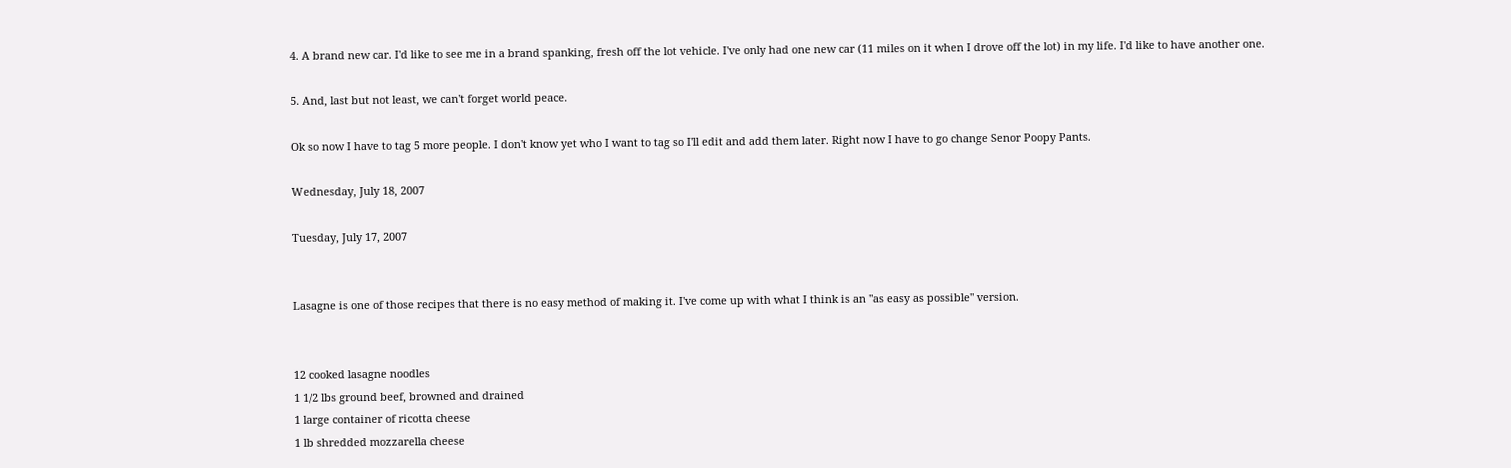4. A brand new car. I'd like to see me in a brand spanking, fresh off the lot vehicle. I've only had one new car (11 miles on it when I drove off the lot) in my life. I'd like to have another one.

5. And, last but not least, we can't forget world peace.

Ok so now I have to tag 5 more people. I don't know yet who I want to tag so I'll edit and add them later. Right now I have to go change Senor Poopy Pants.

Wednesday, July 18, 2007

Tuesday, July 17, 2007


Lasagne is one of those recipes that there is no easy method of making it. I've come up with what I think is an "as easy as possible" version.


12 cooked lasagne noodles
1 1/2 lbs ground beef, browned and drained
1 large container of ricotta cheese
1 lb shredded mozzarella cheese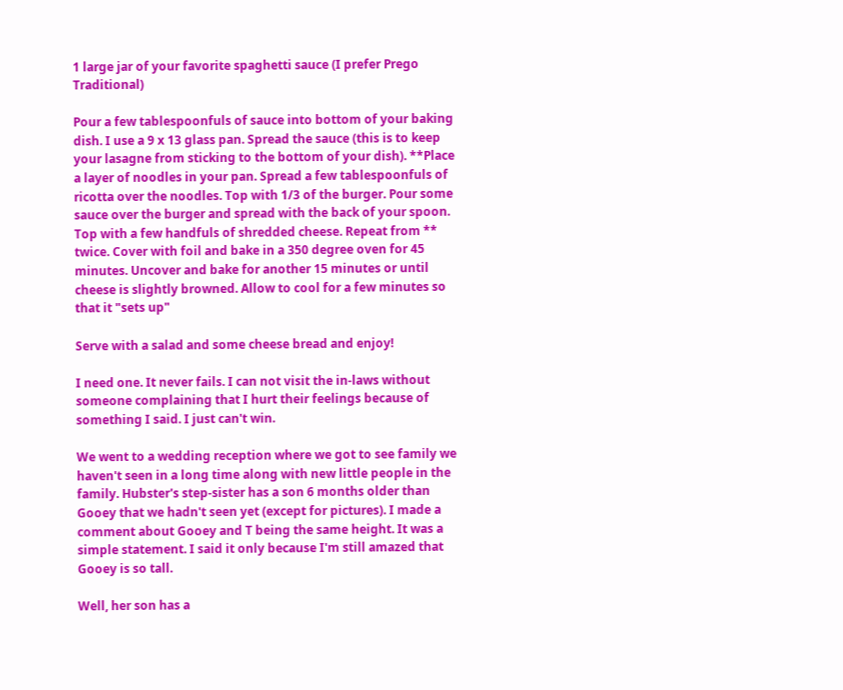1 large jar of your favorite spaghetti sauce (I prefer Prego Traditional)

Pour a few tablespoonfuls of sauce into bottom of your baking dish. I use a 9 x 13 glass pan. Spread the sauce (this is to keep your lasagne from sticking to the bottom of your dish). **Place a layer of noodles in your pan. Spread a few tablespoonfuls of ricotta over the noodles. Top with 1/3 of the burger. Pour some sauce over the burger and spread with the back of your spoon. Top with a few handfuls of shredded cheese. Repeat from ** twice. Cover with foil and bake in a 350 degree oven for 45 minutes. Uncover and bake for another 15 minutes or until cheese is slightly browned. Allow to cool for a few minutes so that it "sets up"

Serve with a salad and some cheese bread and enjoy!

I need one. It never fails. I can not visit the in-laws without someone complaining that I hurt their feelings because of something I said. I just can't win.

We went to a wedding reception where we got to see family we haven't seen in a long time along with new little people in the family. Hubster's step-sister has a son 6 months older than Gooey that we hadn't seen yet (except for pictures). I made a comment about Gooey and T being the same height. It was a simple statement. I said it only because I'm still amazed that Gooey is so tall.

Well, her son has a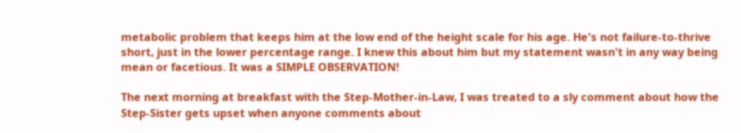metabolic problem that keeps him at the low end of the height scale for his age. He's not failure-to-thrive short, just in the lower percentage range. I knew this about him but my statement wasn't in any way being mean or facetious. It was a SIMPLE OBSERVATION!

The next morning at breakfast with the Step-Mother-in-Law, I was treated to a sly comment about how the Step-Sister gets upset when anyone comments about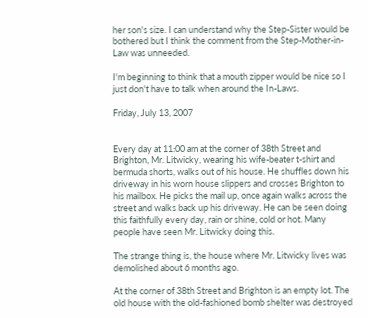her son's size. I can understand why the Step-Sister would be bothered but I think the comment from the Step-Mother-in-Law was unneeded.

I'm beginning to think that a mouth zipper would be nice so I just don't have to talk when around the In-Laws.

Friday, July 13, 2007


Every day at 11:00 am at the corner of 38th Street and Brighton, Mr. Litwicky, wearing his wife-beater t-shirt and bermuda shorts, walks out of his house. He shuffles down his driveway in his worn house slippers and crosses Brighton to his mailbox. He picks the mail up, once again walks across the street and walks back up his driveway. He can be seen doing this faithfully every day, rain or shine, cold or hot. Many people have seen Mr. Litwicky doing this.

The strange thing is, the house where Mr. Litwicky lives was demolished about 6 months ago.

At the corner of 38th Street and Brighton is an empty lot. The old house with the old-fashioned bomb shelter was destroyed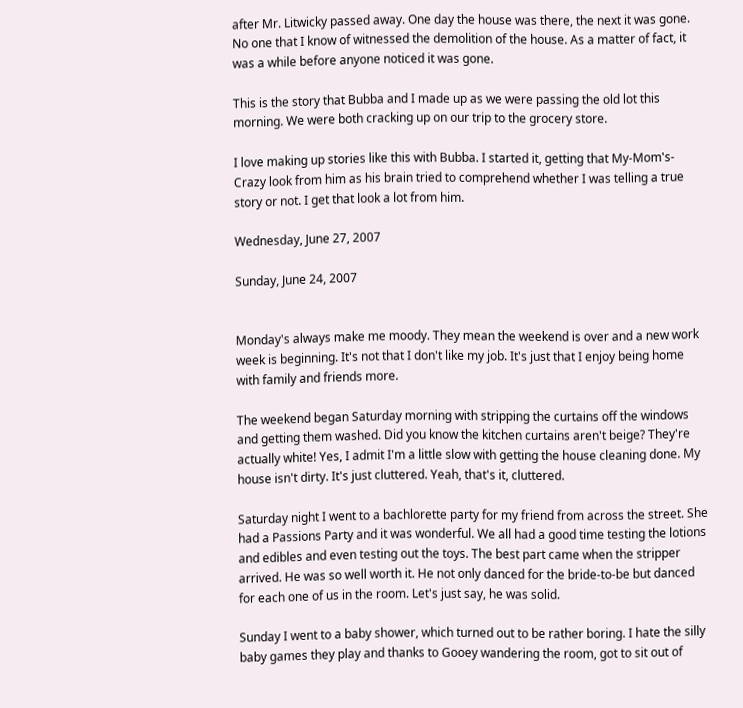after Mr. Litwicky passed away. One day the house was there, the next it was gone. No one that I know of witnessed the demolition of the house. As a matter of fact, it was a while before anyone noticed it was gone.

This is the story that Bubba and I made up as we were passing the old lot this morning. We were both cracking up on our trip to the grocery store.

I love making up stories like this with Bubba. I started it, getting that My-Mom's-Crazy look from him as his brain tried to comprehend whether I was telling a true story or not. I get that look a lot from him.

Wednesday, June 27, 2007

Sunday, June 24, 2007


Monday's always make me moody. They mean the weekend is over and a new work week is beginning. It's not that I don't like my job. It's just that I enjoy being home with family and friends more.

The weekend began Saturday morning with stripping the curtains off the windows and getting them washed. Did you know the kitchen curtains aren't beige? They're actually white! Yes, I admit I'm a little slow with getting the house cleaning done. My house isn't dirty. It's just cluttered. Yeah, that's it, cluttered.

Saturday night I went to a bachlorette party for my friend from across the street. She had a Passions Party and it was wonderful. We all had a good time testing the lotions and edibles and even testing out the toys. The best part came when the stripper arrived. He was so well worth it. He not only danced for the bride-to-be but danced for each one of us in the room. Let's just say, he was solid.

Sunday I went to a baby shower, which turned out to be rather boring. I hate the silly baby games they play and thanks to Gooey wandering the room, got to sit out of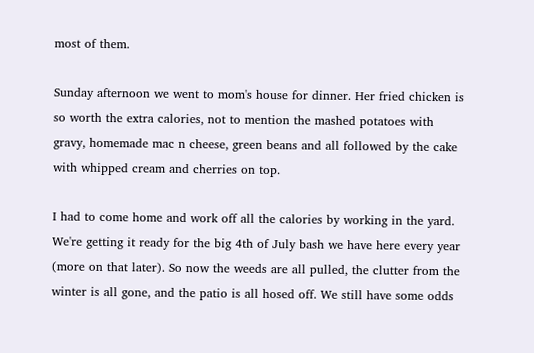most of them.

Sunday afternoon we went to mom's house for dinner. Her fried chicken is so worth the extra calories, not to mention the mashed potatoes with gravy, homemade mac n cheese, green beans and all followed by the cake with whipped cream and cherries on top.

I had to come home and work off all the calories by working in the yard. We're getting it ready for the big 4th of July bash we have here every year (more on that later). So now the weeds are all pulled, the clutter from the winter is all gone, and the patio is all hosed off. We still have some odds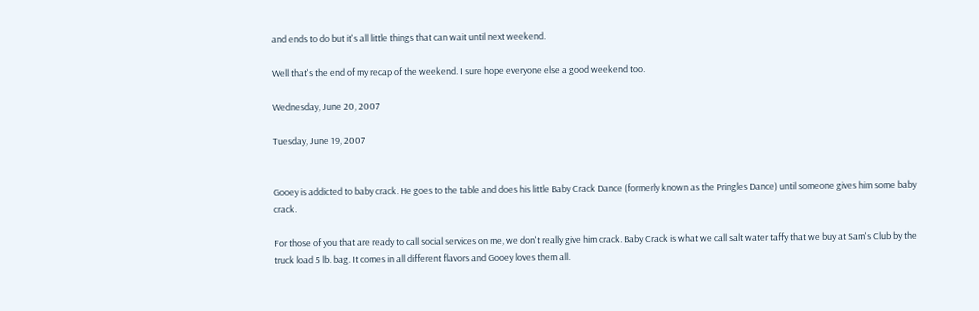and ends to do but it's all little things that can wait until next weekend.

Well that's the end of my recap of the weekend. I sure hope everyone else a good weekend too.

Wednesday, June 20, 2007

Tuesday, June 19, 2007


Gooey is addicted to baby crack. He goes to the table and does his little Baby Crack Dance (formerly known as the Pringles Dance) until someone gives him some baby crack.

For those of you that are ready to call social services on me, we don't really give him crack. Baby Crack is what we call salt water taffy that we buy at Sam's Club by the truck load 5 lb. bag. It comes in all different flavors and Gooey loves them all.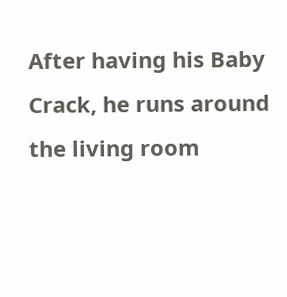After having his Baby Crack, he runs around the living room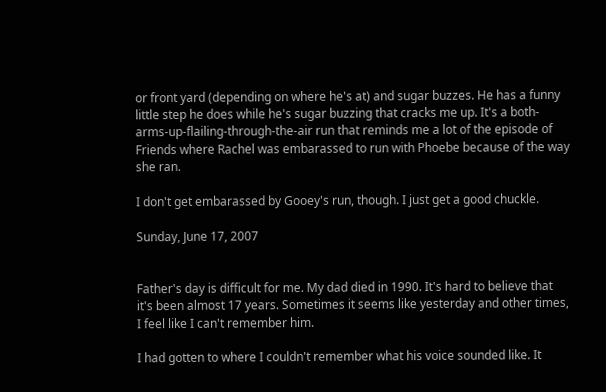or front yard (depending on where he's at) and sugar buzzes. He has a funny little step he does while he's sugar buzzing that cracks me up. It's a both-arms-up-flailing-through-the-air run that reminds me a lot of the episode of Friends where Rachel was embarassed to run with Phoebe because of the way she ran.

I don't get embarassed by Gooey's run, though. I just get a good chuckle.

Sunday, June 17, 2007


Father's day is difficult for me. My dad died in 1990. It's hard to believe that it's been almost 17 years. Sometimes it seems like yesterday and other times, I feel like I can't remember him.

I had gotten to where I couldn't remember what his voice sounded like. It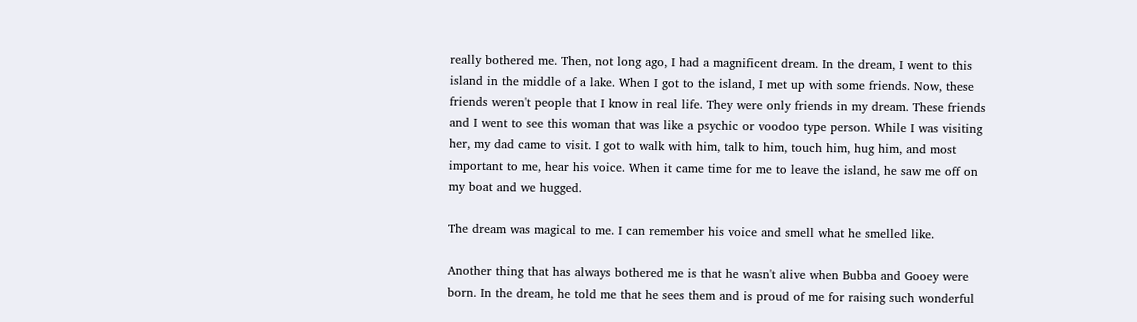really bothered me. Then, not long ago, I had a magnificent dream. In the dream, I went to this island in the middle of a lake. When I got to the island, I met up with some friends. Now, these friends weren't people that I know in real life. They were only friends in my dream. These friends and I went to see this woman that was like a psychic or voodoo type person. While I was visiting her, my dad came to visit. I got to walk with him, talk to him, touch him, hug him, and most important to me, hear his voice. When it came time for me to leave the island, he saw me off on my boat and we hugged.

The dream was magical to me. I can remember his voice and smell what he smelled like.

Another thing that has always bothered me is that he wasn't alive when Bubba and Gooey were born. In the dream, he told me that he sees them and is proud of me for raising such wonderful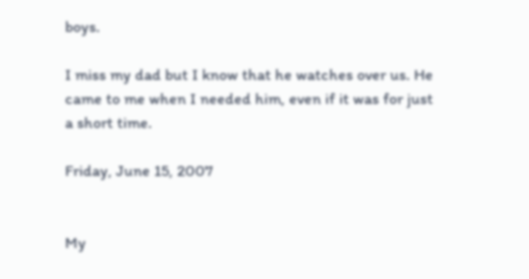boys.

I miss my dad but I know that he watches over us. He came to me when I needed him, even if it was for just a short time.

Friday, June 15, 2007


My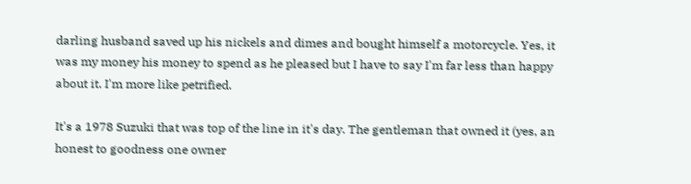darling husband saved up his nickels and dimes and bought himself a motorcycle. Yes, it was my money his money to spend as he pleased but I have to say I'm far less than happy about it. I'm more like petrified.

It's a 1978 Suzuki that was top of the line in it's day. The gentleman that owned it (yes, an honest to goodness one owner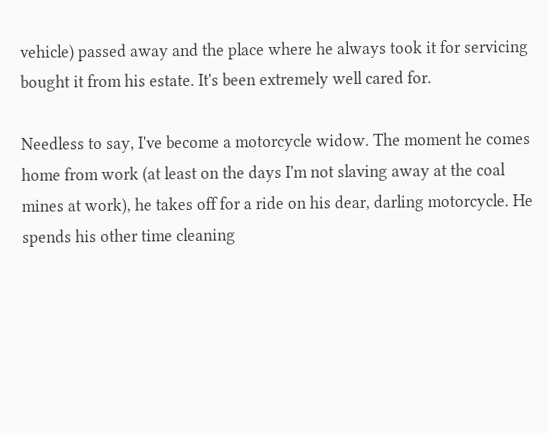vehicle) passed away and the place where he always took it for servicing bought it from his estate. It's been extremely well cared for.

Needless to say, I've become a motorcycle widow. The moment he comes home from work (at least on the days I'm not slaving away at the coal mines at work), he takes off for a ride on his dear, darling motorcycle. He spends his other time cleaning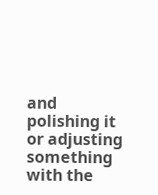and polishing it or adjusting something with the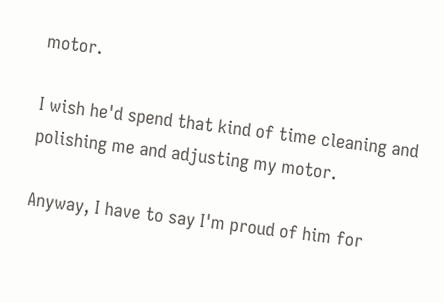motor.

I wish he'd spend that kind of time cleaning and polishing me and adjusting my motor.

Anyway, I have to say I'm proud of him for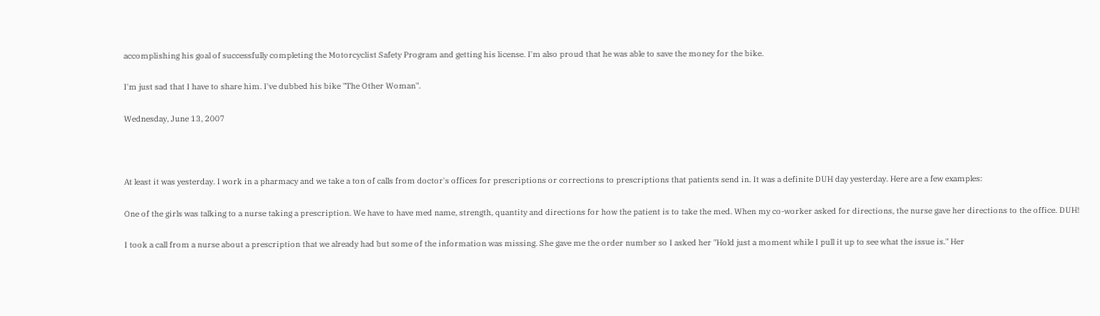accomplishing his goal of successfully completing the Motorcyclist Safety Program and getting his license. I'm also proud that he was able to save the money for the bike.

I'm just sad that I have to share him. I've dubbed his bike "The Other Woman".

Wednesday, June 13, 2007



At least it was yesterday. I work in a pharmacy and we take a ton of calls from doctor's offices for prescriptions or corrections to prescriptions that patients send in. It was a definite DUH day yesterday. Here are a few examples:

One of the girls was talking to a nurse taking a prescription. We have to have med name, strength, quantity and directions for how the patient is to take the med. When my co-worker asked for directions, the nurse gave her directions to the office. DUH!

I took a call from a nurse about a prescription that we already had but some of the information was missing. She gave me the order number so I asked her "Hold just a moment while I pull it up to see what the issue is." Her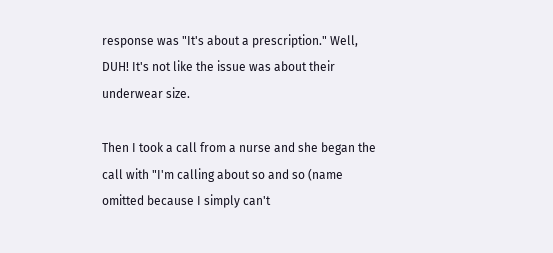response was "It's about a prescription." Well, DUH! It's not like the issue was about their underwear size.

Then I took a call from a nurse and she began the call with "I'm calling about so and so (name omitted because I simply can't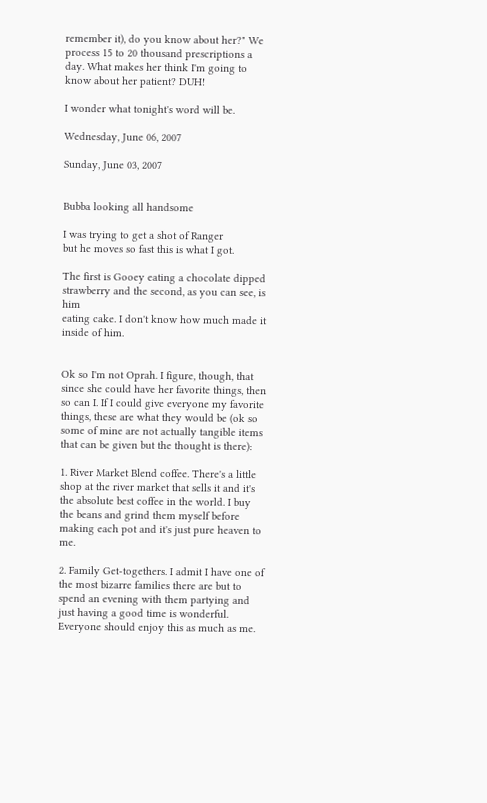remember it), do you know about her?" We process 15 to 20 thousand prescriptions a day. What makes her think I'm going to know about her patient? DUH!

I wonder what tonight's word will be.

Wednesday, June 06, 2007

Sunday, June 03, 2007


Bubba looking all handsome

I was trying to get a shot of Ranger
but he moves so fast this is what I got.

The first is Gooey eating a chocolate dipped
strawberry and the second, as you can see, is him
eating cake. I don't know how much made it inside of him.


Ok so I'm not Oprah. I figure, though, that since she could have her favorite things, then so can I. If I could give everyone my favorite things, these are what they would be (ok so some of mine are not actually tangible items that can be given but the thought is there):

1. River Market Blend coffee. There's a little shop at the river market that sells it and it's the absolute best coffee in the world. I buy the beans and grind them myself before making each pot and it's just pure heaven to me.

2. Family Get-togethers. I admit I have one of the most bizarre families there are but to spend an evening with them partying and just having a good time is wonderful. Everyone should enjoy this as much as me.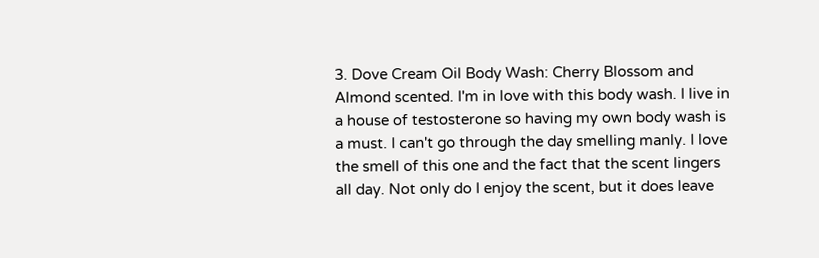3. Dove Cream Oil Body Wash: Cherry Blossom and Almond scented. I'm in love with this body wash. I live in a house of testosterone so having my own body wash is a must. I can't go through the day smelling manly. I love the smell of this one and the fact that the scent lingers all day. Not only do I enjoy the scent, but it does leave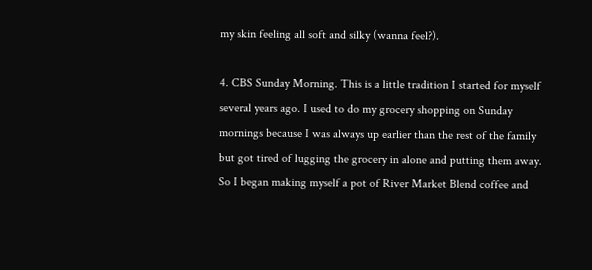my skin feeling all soft and silky (wanna feel?).

4. CBS Sunday Morning. This is a little tradition I started for myself several years ago. I used to do my grocery shopping on Sunday mornings because I was always up earlier than the rest of the family but got tired of lugging the grocery in alone and putting them away. So I began making myself a pot of River Market Blend coffee and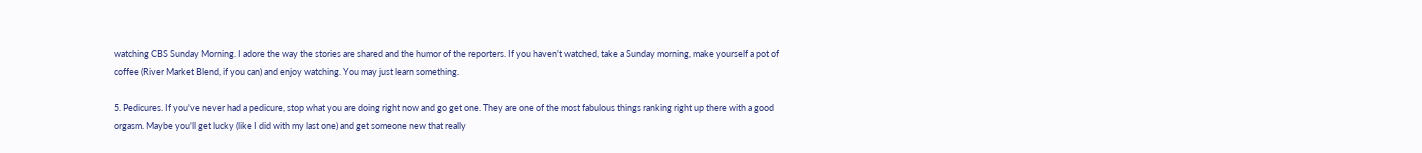watching CBS Sunday Morning. I adore the way the stories are shared and the humor of the reporters. If you haven't watched, take a Sunday morning, make yourself a pot of coffee (River Market Blend, if you can) and enjoy watching. You may just learn something.

5. Pedicures. If you've never had a pedicure, stop what you are doing right now and go get one. They are one of the most fabulous things ranking right up there with a good orgasm. Maybe you'll get lucky (like I did with my last one) and get someone new that really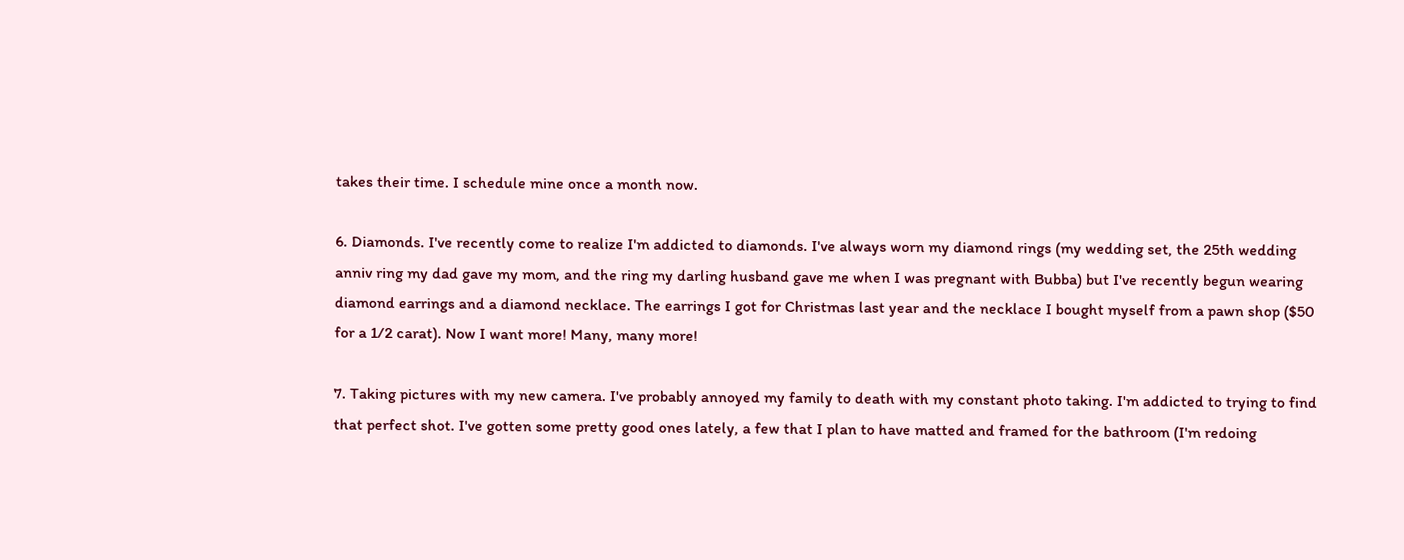takes their time. I schedule mine once a month now.

6. Diamonds. I've recently come to realize I'm addicted to diamonds. I've always worn my diamond rings (my wedding set, the 25th wedding anniv ring my dad gave my mom, and the ring my darling husband gave me when I was pregnant with Bubba) but I've recently begun wearing diamond earrings and a diamond necklace. The earrings I got for Christmas last year and the necklace I bought myself from a pawn shop ($50 for a 1/2 carat). Now I want more! Many, many more!

7. Taking pictures with my new camera. I've probably annoyed my family to death with my constant photo taking. I'm addicted to trying to find that perfect shot. I've gotten some pretty good ones lately, a few that I plan to have matted and framed for the bathroom (I'm redoing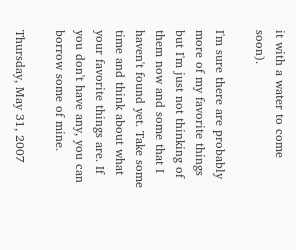it with a water to come soon).

I'm sure there are probably more of my favorite things but I'm just not thinking of them now and some that I haven't found yet. Take some time and think about what your favorite things are. If you don't have any, you can borrow some of mine.

Thursday, May 31, 2007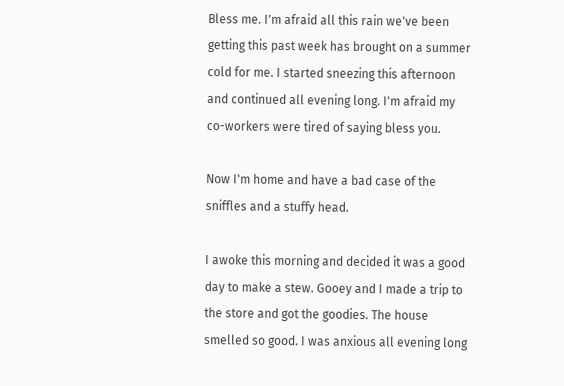Bless me. I'm afraid all this rain we've been getting this past week has brought on a summer cold for me. I started sneezing this afternoon and continued all evening long. I'm afraid my co-workers were tired of saying bless you.

Now I'm home and have a bad case of the sniffles and a stuffy head.

I awoke this morning and decided it was a good day to make a stew. Gooey and I made a trip to the store and got the goodies. The house smelled so good. I was anxious all evening long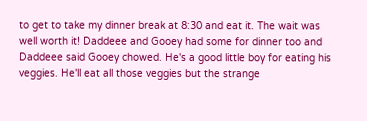to get to take my dinner break at 8:30 and eat it. The wait was well worth it! Daddeee and Gooey had some for dinner too and Daddeee said Gooey chowed. He's a good little boy for eating his veggies. He'll eat all those veggies but the strange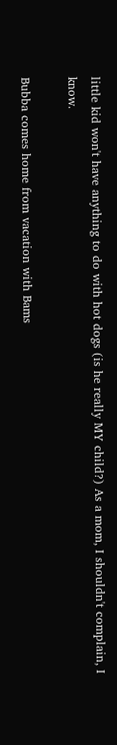little kid won't have anything to do with hot dogs (is he really MY child?) As a mom, I shouldn't complain, I know.

Bubba comes home from vacation with Bams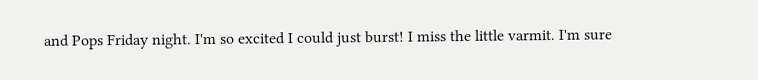and Pops Friday night. I'm so excited I could just burst! I miss the little varmit. I'm sure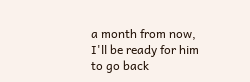a month from now, I'll be ready for him to go back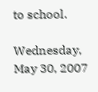to school.

Wednesday, May 30, 2007